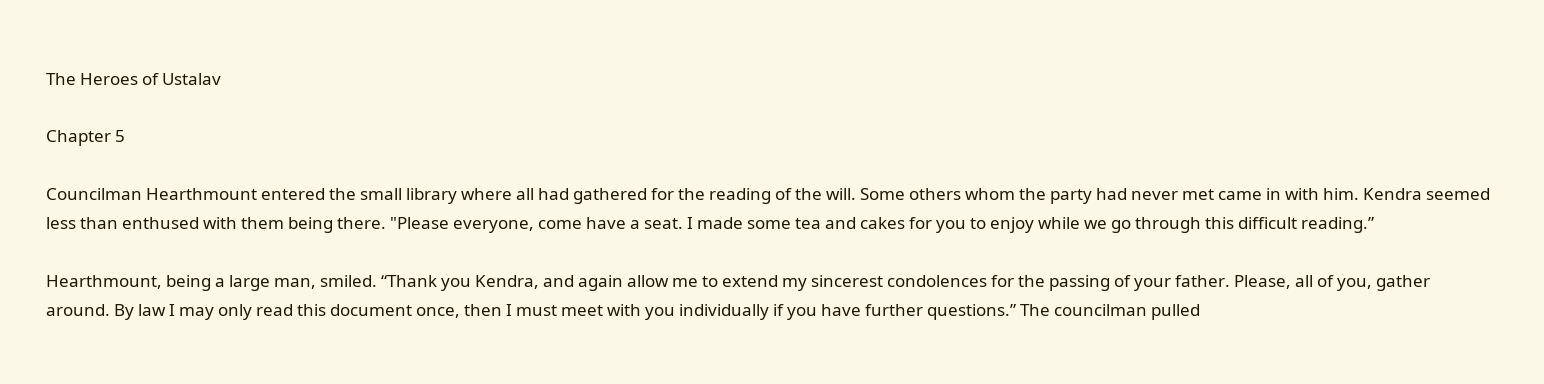The Heroes of Ustalav

Chapter 5

Councilman Hearthmount entered the small library where all had gathered for the reading of the will. Some others whom the party had never met came in with him. Kendra seemed less than enthused with them being there. "Please everyone, come have a seat. I made some tea and cakes for you to enjoy while we go through this difficult reading.”

Hearthmount, being a large man, smiled. “Thank you Kendra, and again allow me to extend my sincerest condolences for the passing of your father. Please, all of you, gather around. By law I may only read this document once, then I must meet with you individually if you have further questions.” The councilman pulled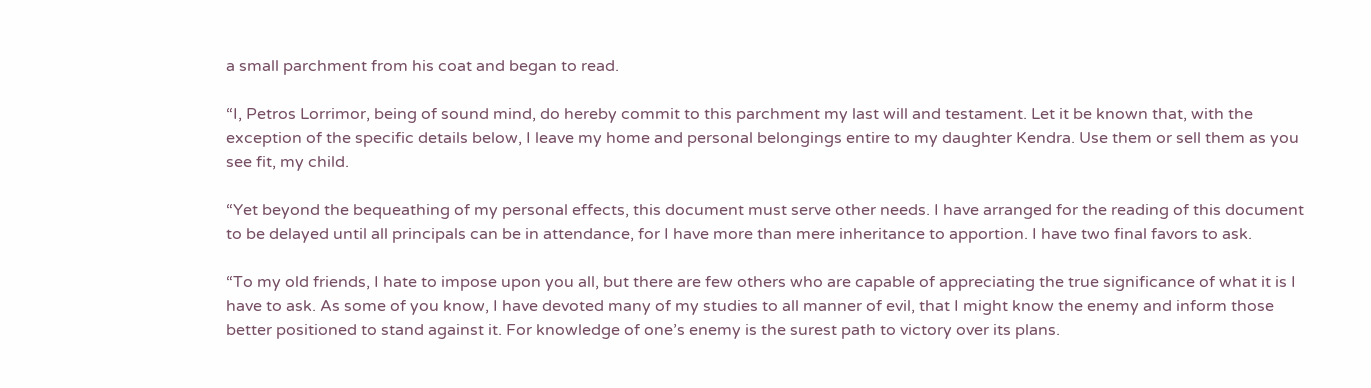a small parchment from his coat and began to read.

“I, Petros Lorrimor, being of sound mind, do hereby commit to this parchment my last will and testament. Let it be known that, with the exception of the specific details below, I leave my home and personal belongings entire to my daughter Kendra. Use them or sell them as you see fit, my child.

“Yet beyond the bequeathing of my personal effects, this document must serve other needs. I have arranged for the reading of this document to be delayed until all principals can be in attendance, for I have more than mere inheritance to apportion. I have two final favors to ask.

“To my old friends, I hate to impose upon you all, but there are few others who are capable of appreciating the true significance of what it is I have to ask. As some of you know, I have devoted many of my studies to all manner of evil, that I might know the enemy and inform those better positioned to stand against it. For knowledge of one’s enemy is the surest path to victory over its plans.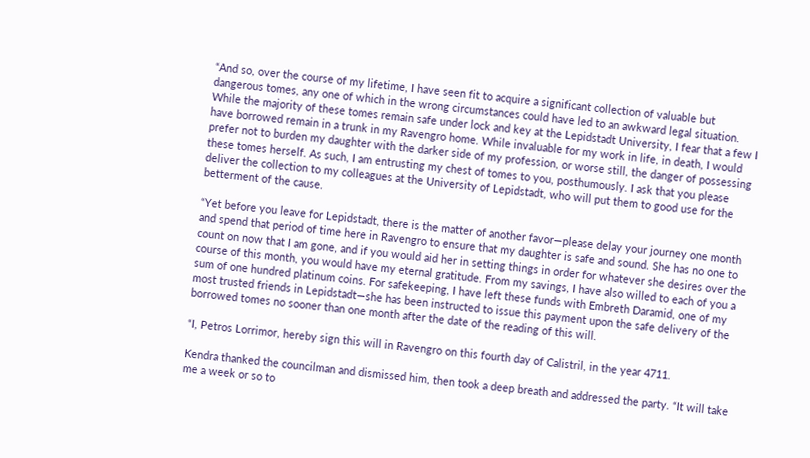“And so, over the course of my lifetime, I have seen fit to acquire a significant collection of valuable but dangerous tomes, any one of which in the wrong circumstances could have led to an awkward legal situation. While the majority of these tomes remain safe under lock and key at the Lepidstadt University, I fear that a few I have borrowed remain in a trunk in my Ravengro home. While invaluable for my work in life, in death, I would prefer not to burden my daughter with the darker side of my profession, or worse still, the danger of possessing these tomes herself. As such, I am entrusting my chest of tomes to you, posthumously. I ask that you please deliver the collection to my colleagues at the University of Lepidstadt, who will put them to good use for the betterment of the cause.

“Yet before you leave for Lepidstadt, there is the matter of another favor—please delay your journey one month and spend that period of time here in Ravengro to ensure that my daughter is safe and sound. She has no one to count on now that I am gone, and if you would aid her in setting things in order for whatever she desires over the course of this month, you would have my eternal gratitude. From my savings, I have also willed to each of you a sum of one hundred platinum coins. For safekeeping, I have left these funds with Embreth Daramid, one of my most trusted friends in Lepidstadt—she has been instructed to issue this payment upon the safe delivery of the borrowed tomes no sooner than one month after the date of the reading of this will.

“I, Petros Lorrimor, hereby sign this will in Ravengro on this fourth day of Calistril, in the year 4711.

Kendra thanked the councilman and dismissed him, then took a deep breath and addressed the party. “It will take me a week or so to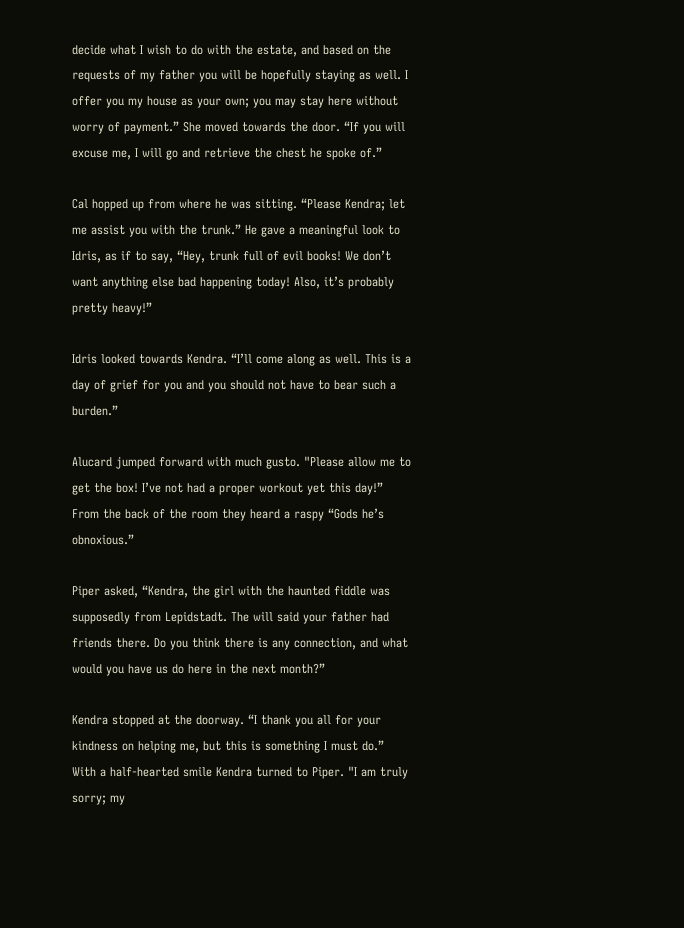decide what I wish to do with the estate, and based on the requests of my father you will be hopefully staying as well. I offer you my house as your own; you may stay here without worry of payment.” She moved towards the door. “If you will excuse me, I will go and retrieve the chest he spoke of.”

Cal hopped up from where he was sitting. “Please Kendra; let me assist you with the trunk.” He gave a meaningful look to Idris, as if to say, “Hey, trunk full of evil books! We don’t want anything else bad happening today! Also, it’s probably pretty heavy!”

Idris looked towards Kendra. “I’ll come along as well. This is a day of grief for you and you should not have to bear such a burden.”

Alucard jumped forward with much gusto. "Please allow me to get the box! I’ve not had a proper workout yet this day!” From the back of the room they heard a raspy “Gods he’s obnoxious.”

Piper asked, “Kendra, the girl with the haunted fiddle was supposedly from Lepidstadt. The will said your father had friends there. Do you think there is any connection, and what would you have us do here in the next month?”

Kendra stopped at the doorway. “I thank you all for your kindness on helping me, but this is something I must do.” With a half-hearted smile Kendra turned to Piper. "I am truly sorry; my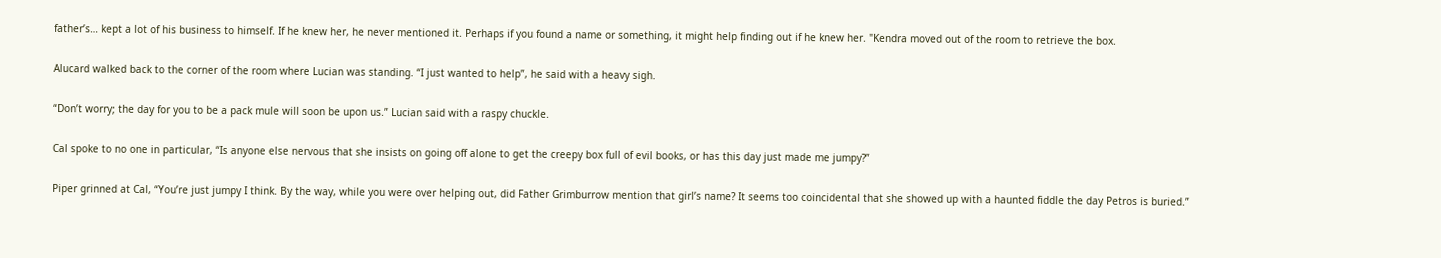father’s… kept a lot of his business to himself. If he knew her, he never mentioned it. Perhaps if you found a name or something, it might help finding out if he knew her. "Kendra moved out of the room to retrieve the box.

Alucard walked back to the corner of the room where Lucian was standing. “I just wanted to help”, he said with a heavy sigh.

“Don’t worry; the day for you to be a pack mule will soon be upon us.” Lucian said with a raspy chuckle.

Cal spoke to no one in particular, “Is anyone else nervous that she insists on going off alone to get the creepy box full of evil books, or has this day just made me jumpy?”

Piper grinned at Cal, “You’re just jumpy I think. By the way, while you were over helping out, did Father Grimburrow mention that girl’s name? It seems too coincidental that she showed up with a haunted fiddle the day Petros is buried.”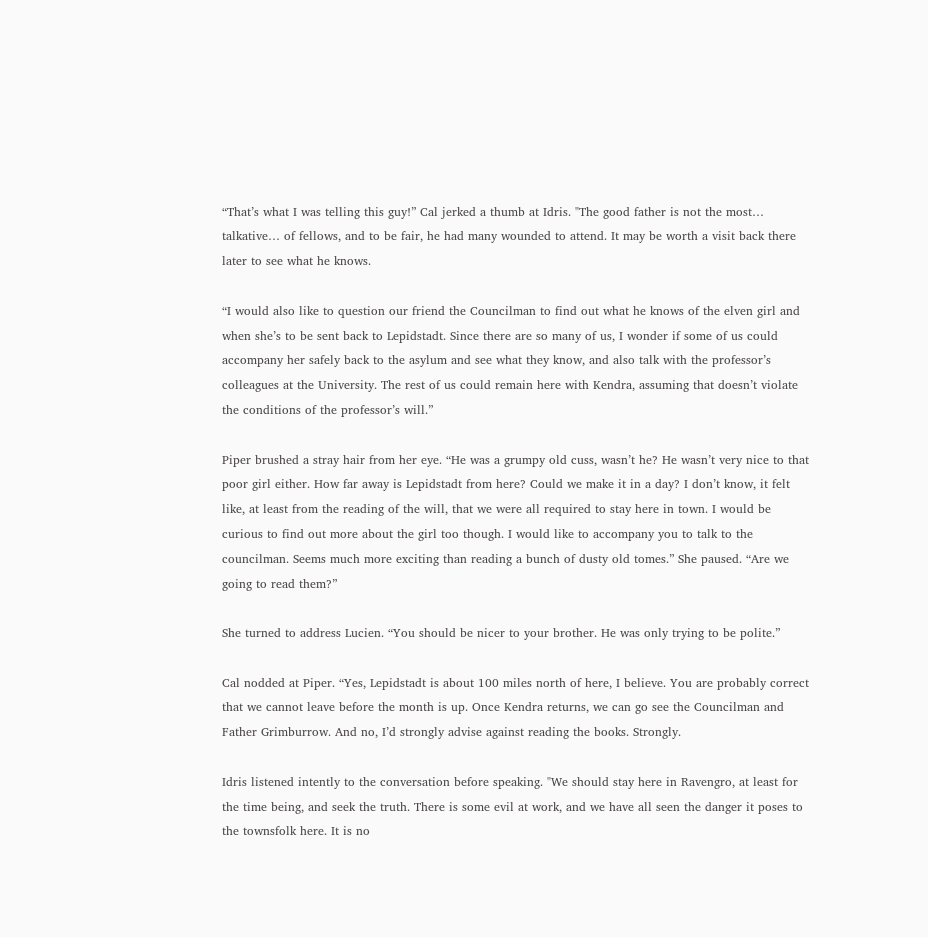“That’s what I was telling this guy!” Cal jerked a thumb at Idris. "The good father is not the most… talkative… of fellows, and to be fair, he had many wounded to attend. It may be worth a visit back there later to see what he knows.

“I would also like to question our friend the Councilman to find out what he knows of the elven girl and when she’s to be sent back to Lepidstadt. Since there are so many of us, I wonder if some of us could accompany her safely back to the asylum and see what they know, and also talk with the professor’s colleagues at the University. The rest of us could remain here with Kendra, assuming that doesn’t violate the conditions of the professor’s will.”

Piper brushed a stray hair from her eye. “He was a grumpy old cuss, wasn’t he? He wasn’t very nice to that poor girl either. How far away is Lepidstadt from here? Could we make it in a day? I don’t know, it felt like, at least from the reading of the will, that we were all required to stay here in town. I would be curious to find out more about the girl too though. I would like to accompany you to talk to the councilman. Seems much more exciting than reading a bunch of dusty old tomes.” She paused. “Are we going to read them?”

She turned to address Lucien. “You should be nicer to your brother. He was only trying to be polite.”

Cal nodded at Piper. “Yes, Lepidstadt is about 100 miles north of here, I believe. You are probably correct that we cannot leave before the month is up. Once Kendra returns, we can go see the Councilman and Father Grimburrow. And no, I’d strongly advise against reading the books. Strongly.

Idris listened intently to the conversation before speaking. "We should stay here in Ravengro, at least for the time being, and seek the truth. There is some evil at work, and we have all seen the danger it poses to the townsfolk here. It is no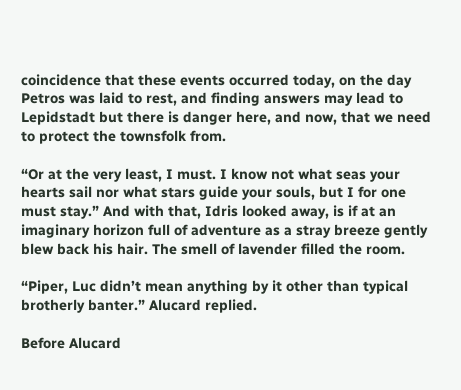coincidence that these events occurred today, on the day Petros was laid to rest, and finding answers may lead to Lepidstadt but there is danger here, and now, that we need to protect the townsfolk from.

“Or at the very least, I must. I know not what seas your hearts sail nor what stars guide your souls, but I for one must stay.” And with that, Idris looked away, is if at an imaginary horizon full of adventure as a stray breeze gently blew back his hair. The smell of lavender filled the room.

“Piper, Luc didn’t mean anything by it other than typical brotherly banter.” Alucard replied.

Before Alucard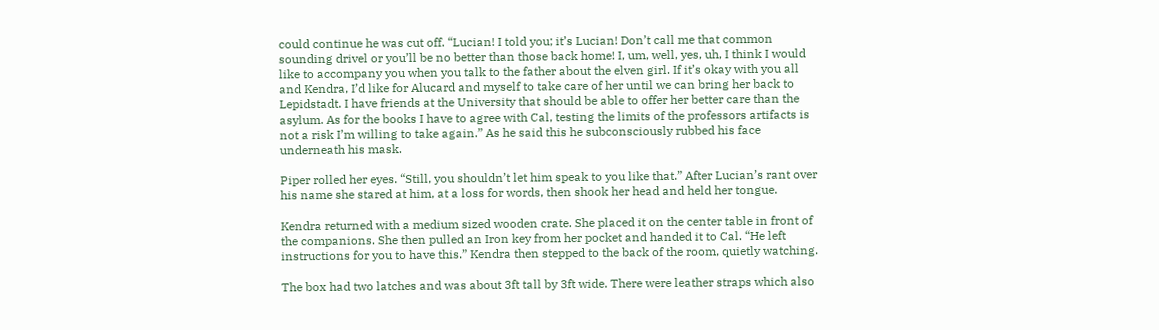could continue he was cut off. “Lucian! I told you; it’s Lucian! Don’t call me that common sounding drivel or you’ll be no better than those back home! I, um, well, yes, uh, I think I would like to accompany you when you talk to the father about the elven girl. If it’s okay with you all and Kendra, I’d like for Alucard and myself to take care of her until we can bring her back to Lepidstadt. I have friends at the University that should be able to offer her better care than the asylum. As for the books I have to agree with Cal, testing the limits of the professors artifacts is not a risk I’m willing to take again.” As he said this he subconsciously rubbed his face underneath his mask.

Piper rolled her eyes. “Still, you shouldn’t let him speak to you like that.” After Lucian’s rant over his name she stared at him, at a loss for words, then shook her head and held her tongue.

Kendra returned with a medium sized wooden crate. She placed it on the center table in front of the companions. She then pulled an Iron key from her pocket and handed it to Cal. “He left instructions for you to have this.” Kendra then stepped to the back of the room, quietly watching.

The box had two latches and was about 3ft tall by 3ft wide. There were leather straps which also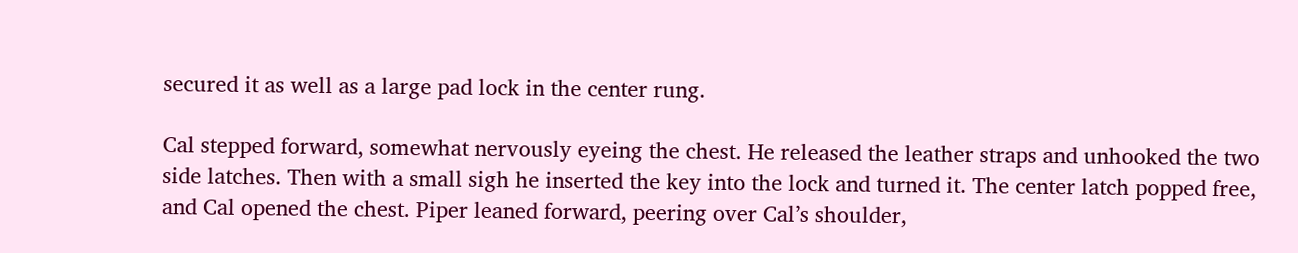secured it as well as a large pad lock in the center rung.

Cal stepped forward, somewhat nervously eyeing the chest. He released the leather straps and unhooked the two side latches. Then with a small sigh he inserted the key into the lock and turned it. The center latch popped free, and Cal opened the chest. Piper leaned forward, peering over Cal’s shoulder,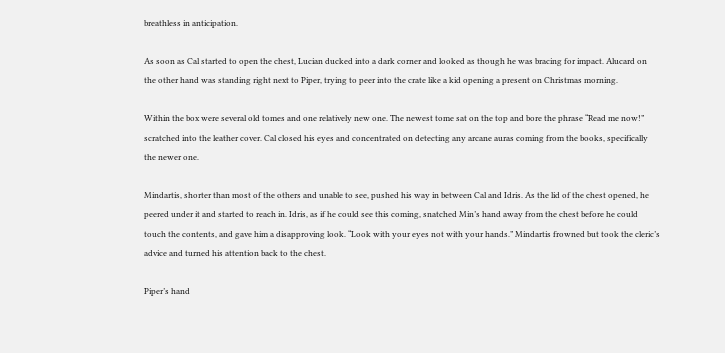breathless in anticipation.

As soon as Cal started to open the chest, Lucian ducked into a dark corner and looked as though he was bracing for impact. Alucard on the other hand was standing right next to Piper, trying to peer into the crate like a kid opening a present on Christmas morning.

Within the box were several old tomes and one relatively new one. The newest tome sat on the top and bore the phrase “Read me now!” scratched into the leather cover. Cal closed his eyes and concentrated on detecting any arcane auras coming from the books, specifically the newer one.

Mindartis, shorter than most of the others and unable to see, pushed his way in between Cal and Idris. As the lid of the chest opened, he peered under it and started to reach in. Idris, as if he could see this coming, snatched Min’s hand away from the chest before he could touch the contents, and gave him a disapproving look. “Look with your eyes not with your hands.” Mindartis frowned but took the cleric’s advice and turned his attention back to the chest.

Piper’s hand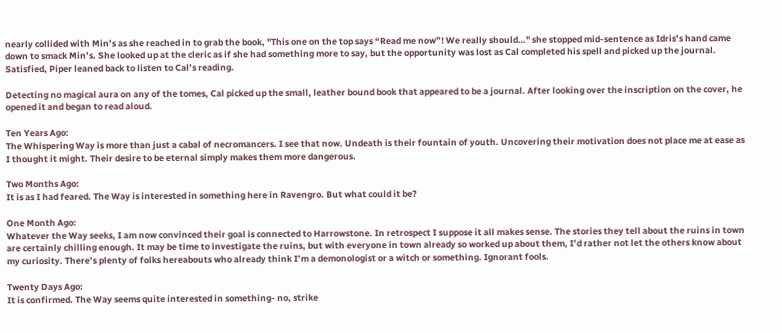nearly collided with Min’s as she reached in to grab the book, "This one on the top says “Read me now”! We really should…" she stopped mid-sentence as Idris’s hand came down to smack Min’s. She looked up at the cleric as if she had something more to say, but the opportunity was lost as Cal completed his spell and picked up the journal. Satisfied, Piper leaned back to listen to Cal’s reading.

Detecting no magical aura on any of the tomes, Cal picked up the small, leather bound book that appeared to be a journal. After looking over the inscription on the cover, he opened it and began to read aloud.

Ten Years Ago:
The Whispering Way is more than just a cabal of necromancers. I see that now. Undeath is their fountain of youth. Uncovering their motivation does not place me at ease as I thought it might. Their desire to be eternal simply makes them more dangerous.

Two Months Ago:
It is as I had feared. The Way is interested in something here in Ravengro. But what could it be?

One Month Ago:
Whatever the Way seeks, I am now convinced their goal is connected to Harrowstone. In retrospect I suppose it all makes sense. The stories they tell about the ruins in town are certainly chilling enough. It may be time to investigate the ruins, but with everyone in town already so worked up about them, I’d rather not let the others know about my curiosity. There’s plenty of folks hereabouts who already think I’m a demonologist or a witch or something. Ignorant fools.

Twenty Days Ago:
It is confirmed. The Way seems quite interested in something- no, strike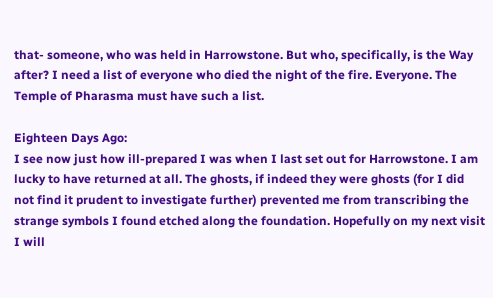that- someone, who was held in Harrowstone. But who, specifically, is the Way after? I need a list of everyone who died the night of the fire. Everyone. The Temple of Pharasma must have such a list.

Eighteen Days Ago:
I see now just how ill-prepared I was when I last set out for Harrowstone. I am lucky to have returned at all. The ghosts, if indeed they were ghosts (for I did not find it prudent to investigate further) prevented me from transcribing the strange symbols I found etched along the foundation. Hopefully on my next visit I will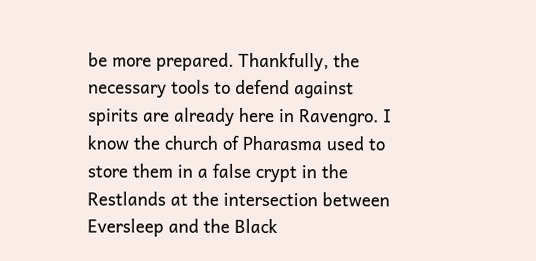be more prepared. Thankfully, the necessary tools to defend against spirits are already here in Ravengro. I know the church of Pharasma used to store them in a false crypt in the Restlands at the intersection between Eversleep and the Black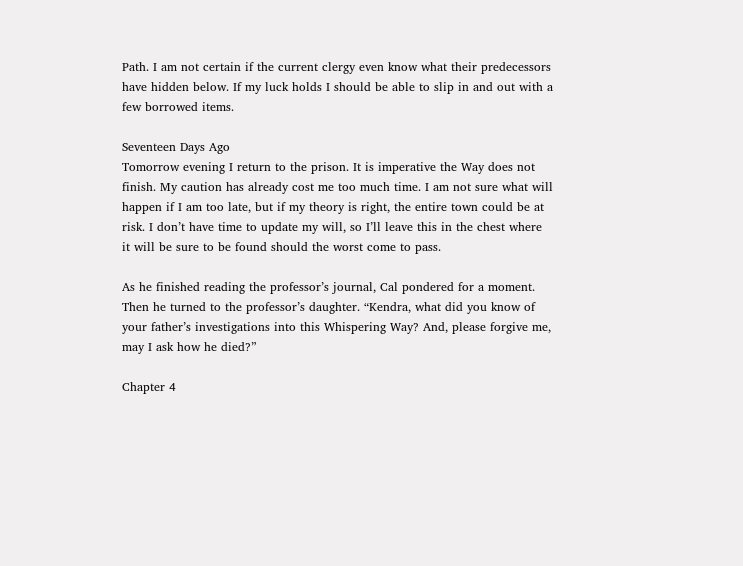Path. I am not certain if the current clergy even know what their predecessors have hidden below. If my luck holds I should be able to slip in and out with a few borrowed items.

Seventeen Days Ago
Tomorrow evening I return to the prison. It is imperative the Way does not finish. My caution has already cost me too much time. I am not sure what will happen if I am too late, but if my theory is right, the entire town could be at risk. I don’t have time to update my will, so I’ll leave this in the chest where it will be sure to be found should the worst come to pass.

As he finished reading the professor’s journal, Cal pondered for a moment. Then he turned to the professor’s daughter. “Kendra, what did you know of your father’s investigations into this Whispering Way? And, please forgive me, may I ask how he died?”

Chapter 4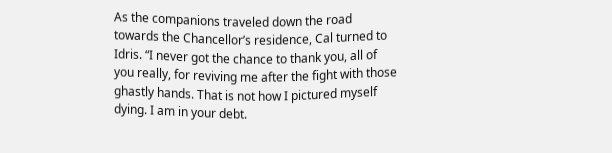As the companions traveled down the road towards the Chancellor’s residence, Cal turned to Idris. “I never got the chance to thank you, all of you really, for reviving me after the fight with those ghastly hands. That is not how I pictured myself dying. I am in your debt.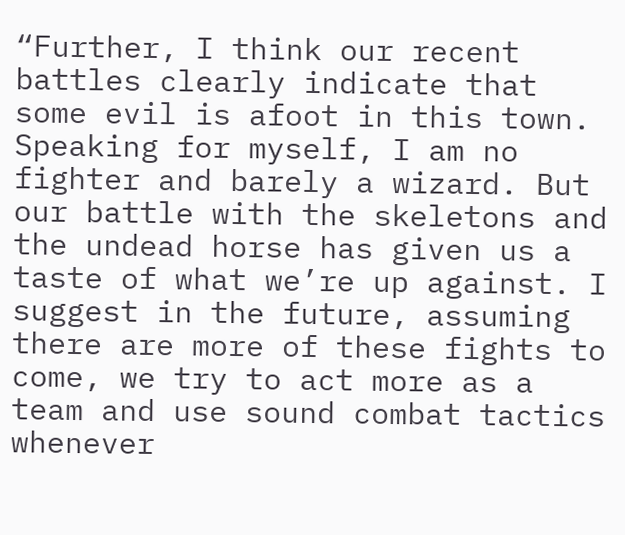“Further, I think our recent battles clearly indicate that some evil is afoot in this town. Speaking for myself, I am no fighter and barely a wizard. But our battle with the skeletons and the undead horse has given us a taste of what we’re up against. I suggest in the future, assuming there are more of these fights to come, we try to act more as a team and use sound combat tactics whenever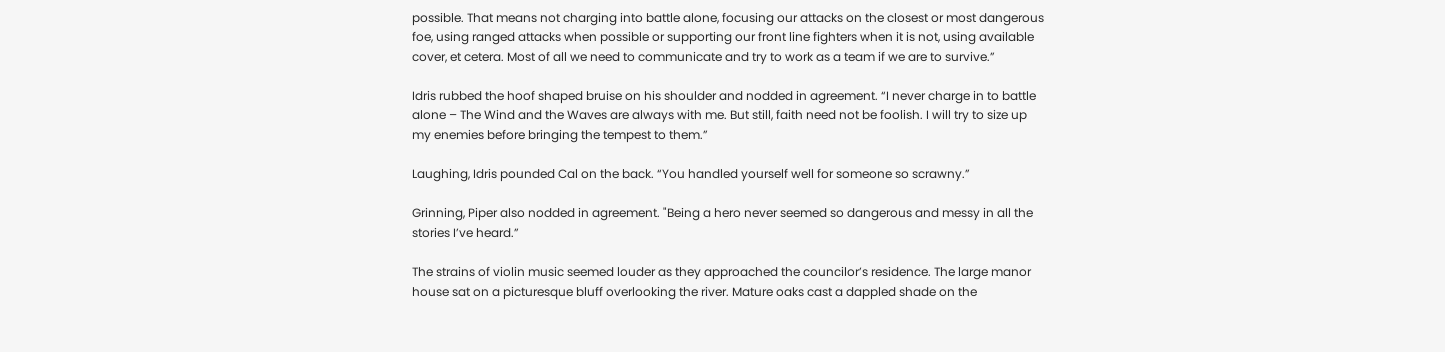possible. That means not charging into battle alone, focusing our attacks on the closest or most dangerous foe, using ranged attacks when possible or supporting our front line fighters when it is not, using available cover, et cetera. Most of all we need to communicate and try to work as a team if we are to survive.”

Idris rubbed the hoof shaped bruise on his shoulder and nodded in agreement. “I never charge in to battle alone – The Wind and the Waves are always with me. But still, faith need not be foolish. I will try to size up my enemies before bringing the tempest to them.”

Laughing, Idris pounded Cal on the back. “You handled yourself well for someone so scrawny.”

Grinning, Piper also nodded in agreement. "Being a hero never seemed so dangerous and messy in all the stories I’ve heard.”

The strains of violin music seemed louder as they approached the councilor’s residence. The large manor house sat on a picturesque bluff overlooking the river. Mature oaks cast a dappled shade on the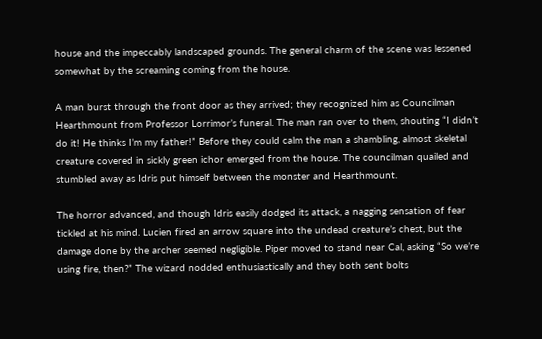house and the impeccably landscaped grounds. The general charm of the scene was lessened somewhat by the screaming coming from the house.

A man burst through the front door as they arrived; they recognized him as Councilman Hearthmount from Professor Lorrimor’s funeral. The man ran over to them, shouting “I didn’t do it! He thinks I’m my father!” Before they could calm the man a shambling, almost skeletal creature covered in sickly green ichor emerged from the house. The councilman quailed and stumbled away as Idris put himself between the monster and Hearthmount.

The horror advanced, and though Idris easily dodged its attack, a nagging sensation of fear tickled at his mind. Lucien fired an arrow square into the undead creature’s chest, but the damage done by the archer seemed negligible. Piper moved to stand near Cal, asking “So we’re using fire, then?” The wizard nodded enthusiastically and they both sent bolts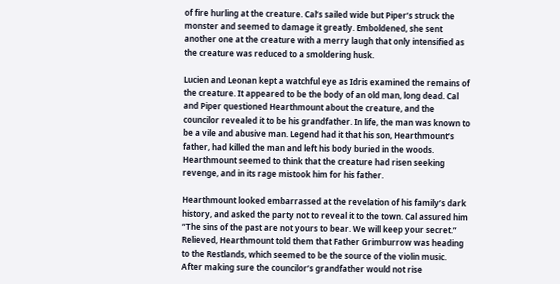of fire hurling at the creature. Cal’s sailed wide but Piper’s struck the monster and seemed to damage it greatly. Emboldened, she sent another one at the creature with a merry laugh that only intensified as the creature was reduced to a smoldering husk.

Lucien and Leonan kept a watchful eye as Idris examined the remains of the creature. It appeared to be the body of an old man, long dead. Cal and Piper questioned Hearthmount about the creature, and the councilor revealed it to be his grandfather. In life, the man was known to be a vile and abusive man. Legend had it that his son, Hearthmount’s father, had killed the man and left his body buried in the woods. Hearthmount seemed to think that the creature had risen seeking revenge, and in its rage mistook him for his father.

Hearthmount looked embarrassed at the revelation of his family’s dark history, and asked the party not to reveal it to the town. Cal assured him “The sins of the past are not yours to bear. We will keep your secret.” Relieved, Hearthmount told them that Father Grimburrow was heading to the Restlands, which seemed to be the source of the violin music. After making sure the councilor’s grandfather would not rise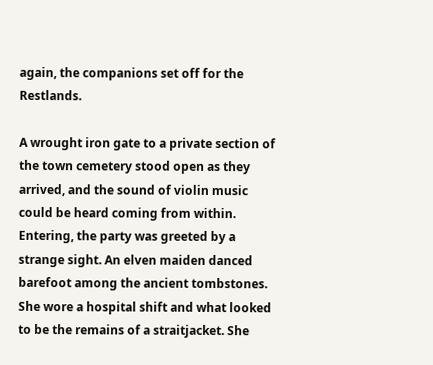again, the companions set off for the Restlands.

A wrought iron gate to a private section of the town cemetery stood open as they arrived, and the sound of violin music could be heard coming from within. Entering, the party was greeted by a strange sight. An elven maiden danced barefoot among the ancient tombstones. She wore a hospital shift and what looked to be the remains of a straitjacket. She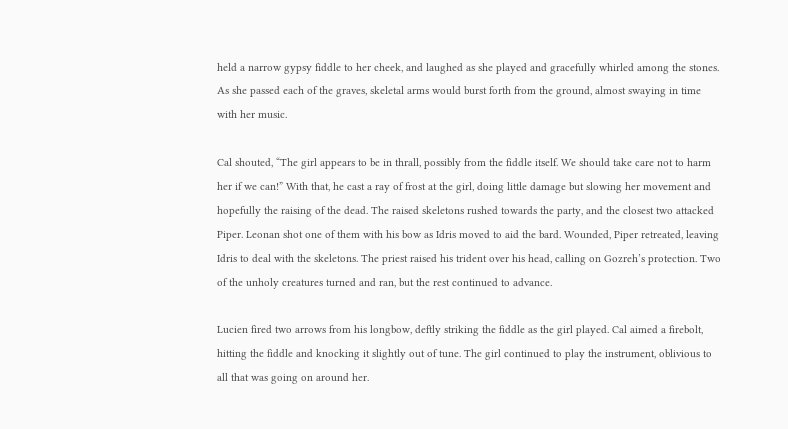held a narrow gypsy fiddle to her cheek, and laughed as she played and gracefully whirled among the stones. As she passed each of the graves, skeletal arms would burst forth from the ground, almost swaying in time with her music.

Cal shouted, “The girl appears to be in thrall, possibly from the fiddle itself. We should take care not to harm her if we can!” With that, he cast a ray of frost at the girl, doing little damage but slowing her movement and hopefully the raising of the dead. The raised skeletons rushed towards the party, and the closest two attacked Piper. Leonan shot one of them with his bow as Idris moved to aid the bard. Wounded, Piper retreated, leaving Idris to deal with the skeletons. The priest raised his trident over his head, calling on Gozreh’s protection. Two of the unholy creatures turned and ran, but the rest continued to advance.

Lucien fired two arrows from his longbow, deftly striking the fiddle as the girl played. Cal aimed a firebolt, hitting the fiddle and knocking it slightly out of tune. The girl continued to play the instrument, oblivious to all that was going on around her.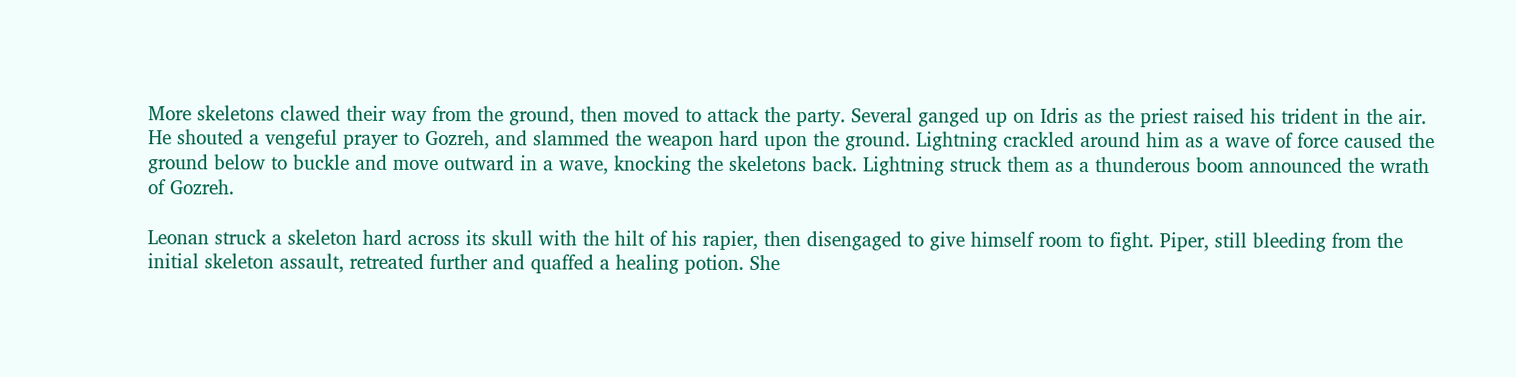More skeletons clawed their way from the ground, then moved to attack the party. Several ganged up on Idris as the priest raised his trident in the air. He shouted a vengeful prayer to Gozreh, and slammed the weapon hard upon the ground. Lightning crackled around him as a wave of force caused the ground below to buckle and move outward in a wave, knocking the skeletons back. Lightning struck them as a thunderous boom announced the wrath of Gozreh.

Leonan struck a skeleton hard across its skull with the hilt of his rapier, then disengaged to give himself room to fight. Piper, still bleeding from the initial skeleton assault, retreated further and quaffed a healing potion. She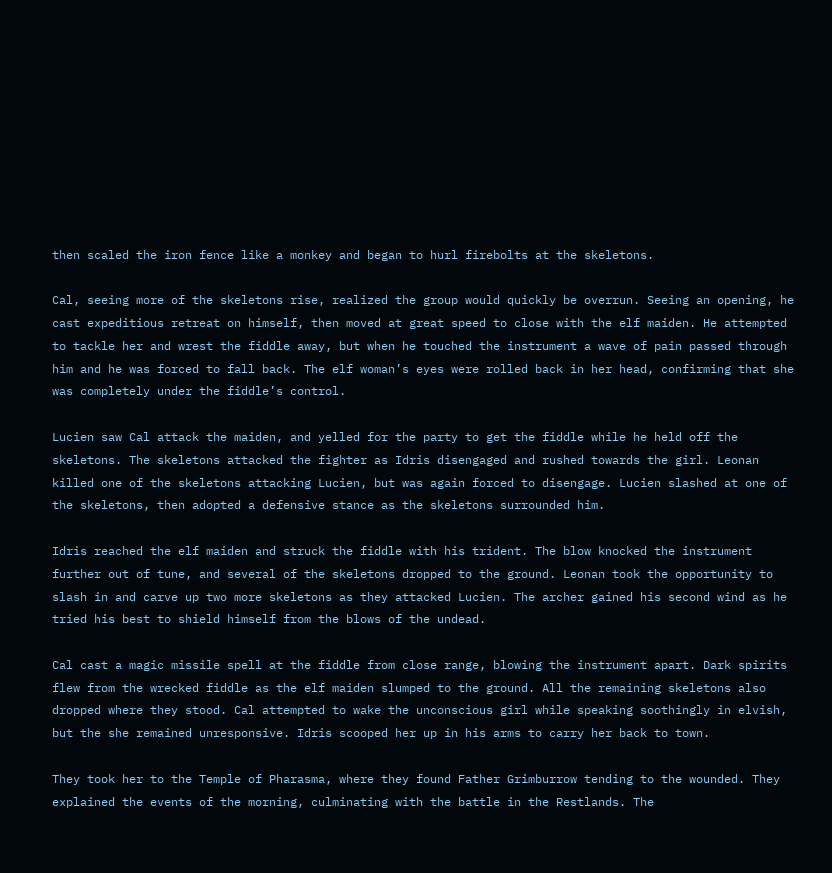then scaled the iron fence like a monkey and began to hurl firebolts at the skeletons.

Cal, seeing more of the skeletons rise, realized the group would quickly be overrun. Seeing an opening, he cast expeditious retreat on himself, then moved at great speed to close with the elf maiden. He attempted to tackle her and wrest the fiddle away, but when he touched the instrument a wave of pain passed through him and he was forced to fall back. The elf woman’s eyes were rolled back in her head, confirming that she was completely under the fiddle’s control.

Lucien saw Cal attack the maiden, and yelled for the party to get the fiddle while he held off the skeletons. The skeletons attacked the fighter as Idris disengaged and rushed towards the girl. Leonan killed one of the skeletons attacking Lucien, but was again forced to disengage. Lucien slashed at one of the skeletons, then adopted a defensive stance as the skeletons surrounded him.

Idris reached the elf maiden and struck the fiddle with his trident. The blow knocked the instrument further out of tune, and several of the skeletons dropped to the ground. Leonan took the opportunity to slash in and carve up two more skeletons as they attacked Lucien. The archer gained his second wind as he tried his best to shield himself from the blows of the undead.

Cal cast a magic missile spell at the fiddle from close range, blowing the instrument apart. Dark spirits flew from the wrecked fiddle as the elf maiden slumped to the ground. All the remaining skeletons also dropped where they stood. Cal attempted to wake the unconscious girl while speaking soothingly in elvish, but the she remained unresponsive. Idris scooped her up in his arms to carry her back to town.

They took her to the Temple of Pharasma, where they found Father Grimburrow tending to the wounded. They explained the events of the morning, culminating with the battle in the Restlands. The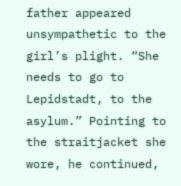father appeared unsympathetic to the girl’s plight. “She needs to go to Lepidstadt, to the asylum.” Pointing to the straitjacket she wore, he continued,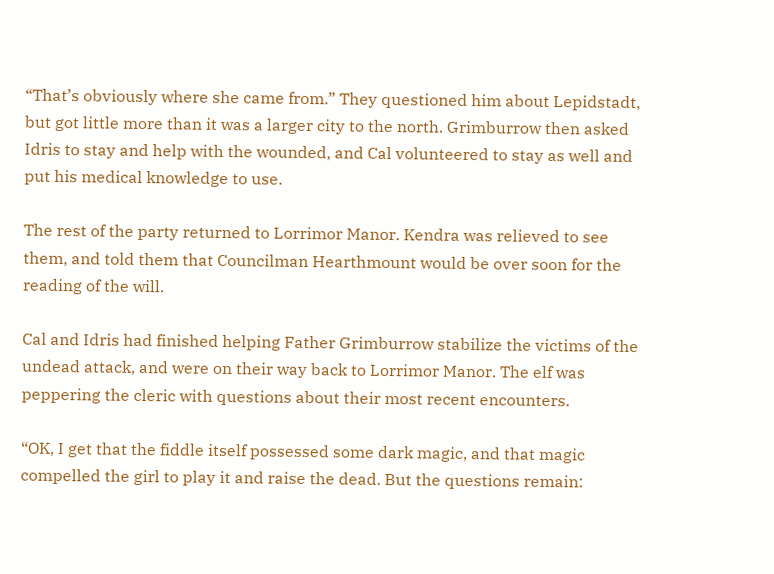“That’s obviously where she came from.” They questioned him about Lepidstadt, but got little more than it was a larger city to the north. Grimburrow then asked Idris to stay and help with the wounded, and Cal volunteered to stay as well and put his medical knowledge to use.

The rest of the party returned to Lorrimor Manor. Kendra was relieved to see them, and told them that Councilman Hearthmount would be over soon for the reading of the will.

Cal and Idris had finished helping Father Grimburrow stabilize the victims of the undead attack, and were on their way back to Lorrimor Manor. The elf was peppering the cleric with questions about their most recent encounters.

“OK, I get that the fiddle itself possessed some dark magic, and that magic compelled the girl to play it and raise the dead. But the questions remain: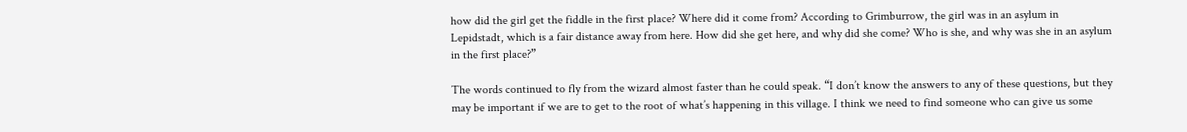how did the girl get the fiddle in the first place? Where did it come from? According to Grimburrow, the girl was in an asylum in Lepidstadt, which is a fair distance away from here. How did she get here, and why did she come? Who is she, and why was she in an asylum in the first place?”

The words continued to fly from the wizard almost faster than he could speak. “I don’t know the answers to any of these questions, but they may be important if we are to get to the root of what’s happening in this village. I think we need to find someone who can give us some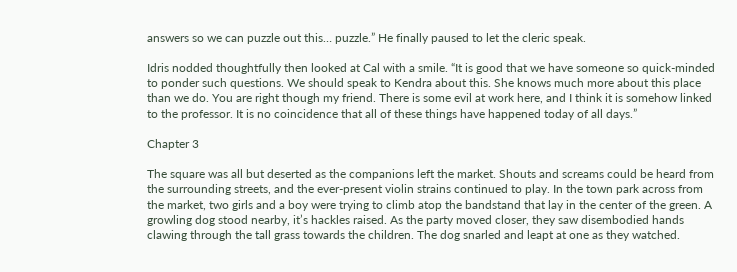answers so we can puzzle out this… puzzle.” He finally paused to let the cleric speak.

Idris nodded thoughtfully then looked at Cal with a smile. “It is good that we have someone so quick-minded to ponder such questions. We should speak to Kendra about this. She knows much more about this place than we do. You are right though my friend. There is some evil at work here, and I think it is somehow linked to the professor. It is no coincidence that all of these things have happened today of all days.”

Chapter 3

The square was all but deserted as the companions left the market. Shouts and screams could be heard from the surrounding streets, and the ever-present violin strains continued to play. In the town park across from the market, two girls and a boy were trying to climb atop the bandstand that lay in the center of the green. A growling dog stood nearby, it’s hackles raised. As the party moved closer, they saw disembodied hands clawing through the tall grass towards the children. The dog snarled and leapt at one as they watched.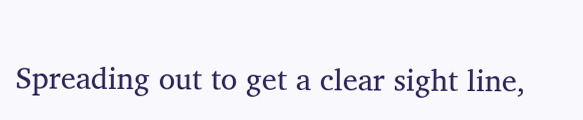Spreading out to get a clear sight line,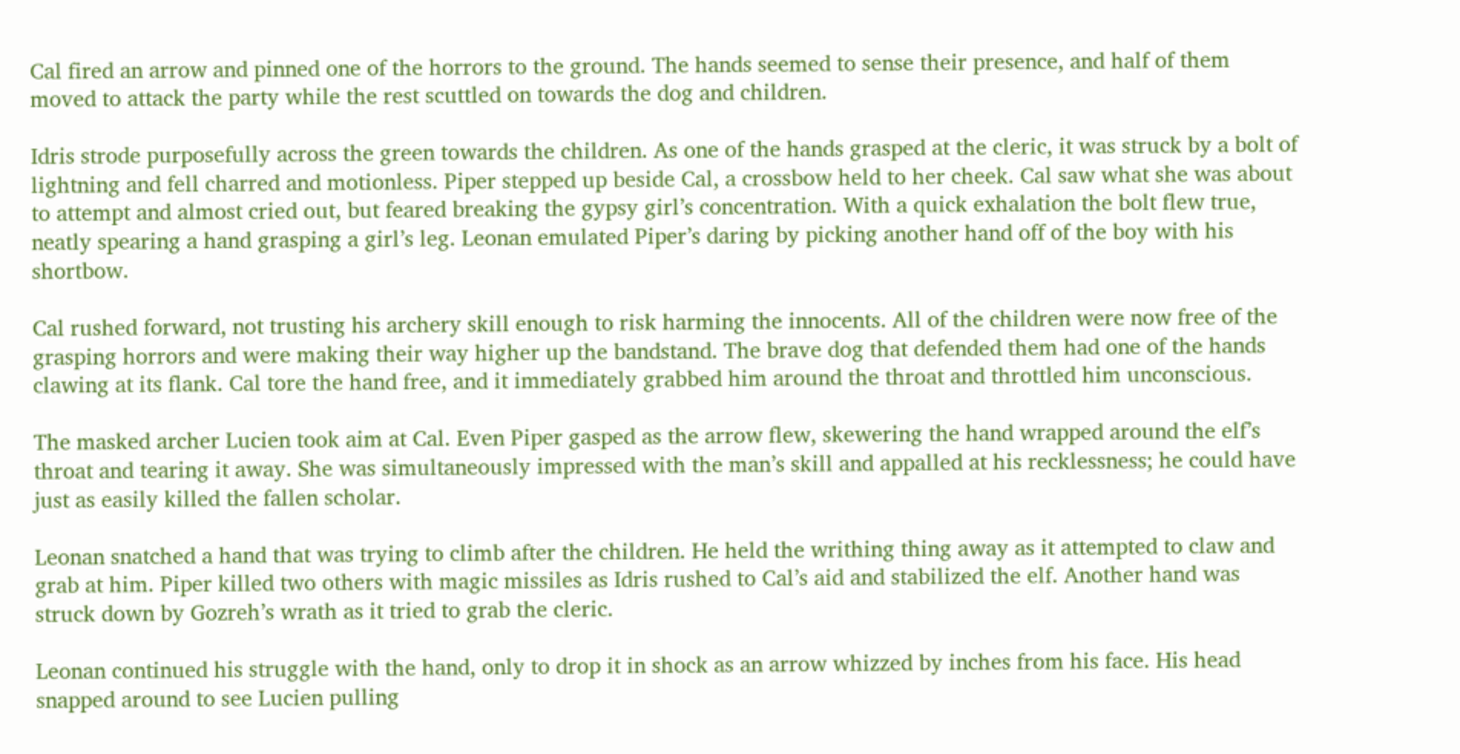Cal fired an arrow and pinned one of the horrors to the ground. The hands seemed to sense their presence, and half of them moved to attack the party while the rest scuttled on towards the dog and children.

Idris strode purposefully across the green towards the children. As one of the hands grasped at the cleric, it was struck by a bolt of lightning and fell charred and motionless. Piper stepped up beside Cal, a crossbow held to her cheek. Cal saw what she was about to attempt and almost cried out, but feared breaking the gypsy girl’s concentration. With a quick exhalation the bolt flew true, neatly spearing a hand grasping a girl’s leg. Leonan emulated Piper’s daring by picking another hand off of the boy with his shortbow.

Cal rushed forward, not trusting his archery skill enough to risk harming the innocents. All of the children were now free of the grasping horrors and were making their way higher up the bandstand. The brave dog that defended them had one of the hands clawing at its flank. Cal tore the hand free, and it immediately grabbed him around the throat and throttled him unconscious.

The masked archer Lucien took aim at Cal. Even Piper gasped as the arrow flew, skewering the hand wrapped around the elf’s throat and tearing it away. She was simultaneously impressed with the man’s skill and appalled at his recklessness; he could have just as easily killed the fallen scholar.

Leonan snatched a hand that was trying to climb after the children. He held the writhing thing away as it attempted to claw and grab at him. Piper killed two others with magic missiles as Idris rushed to Cal’s aid and stabilized the elf. Another hand was struck down by Gozreh’s wrath as it tried to grab the cleric.

Leonan continued his struggle with the hand, only to drop it in shock as an arrow whizzed by inches from his face. His head snapped around to see Lucien pulling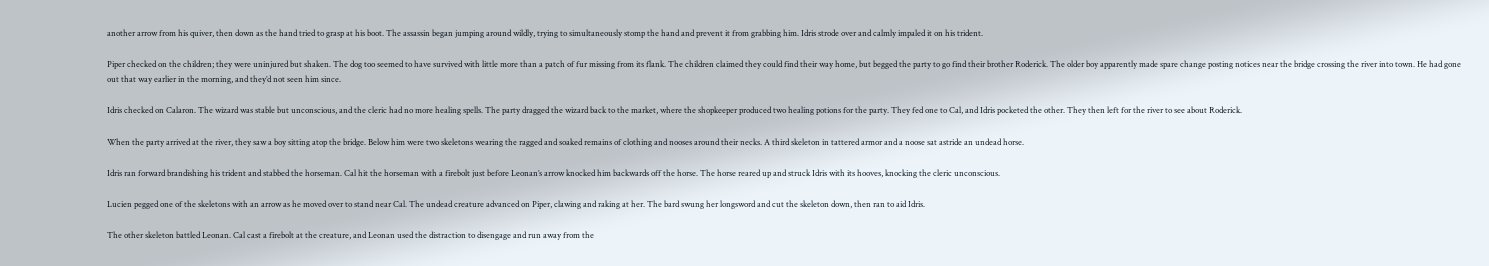another arrow from his quiver, then down as the hand tried to grasp at his boot. The assassin began jumping around wildly, trying to simultaneously stomp the hand and prevent it from grabbing him. Idris strode over and calmly impaled it on his trident.

Piper checked on the children; they were uninjured but shaken. The dog too seemed to have survived with little more than a patch of fur missing from its flank. The children claimed they could find their way home, but begged the party to go find their brother Roderick. The older boy apparently made spare change posting notices near the bridge crossing the river into town. He had gone out that way earlier in the morning, and they’d not seen him since.

Idris checked on Calaron. The wizard was stable but unconscious, and the cleric had no more healing spells. The party dragged the wizard back to the market, where the shopkeeper produced two healing potions for the party. They fed one to Cal, and Idris pocketed the other. They then left for the river to see about Roderick.

When the party arrived at the river, they saw a boy sitting atop the bridge. Below him were two skeletons wearing the ragged and soaked remains of clothing and nooses around their necks. A third skeleton in tattered armor and a noose sat astride an undead horse.

Idris ran forward brandishing his trident and stabbed the horseman. Cal hit the horseman with a firebolt just before Leonan’s arrow knocked him backwards off the horse. The horse reared up and struck Idris with its hooves, knocking the cleric unconscious.

Lucien pegged one of the skeletons with an arrow as he moved over to stand near Cal. The undead creature advanced on Piper, clawing and raking at her. The bard swung her longsword and cut the skeleton down, then ran to aid Idris.

The other skeleton battled Leonan. Cal cast a firebolt at the creature, and Leonan used the distraction to disengage and run away from the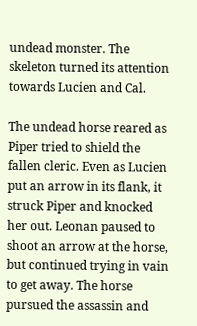undead monster. The skeleton turned its attention towards Lucien and Cal.

The undead horse reared as Piper tried to shield the fallen cleric. Even as Lucien put an arrow in its flank, it struck Piper and knocked her out. Leonan paused to shoot an arrow at the horse, but continued trying in vain to get away. The horse pursued the assassin and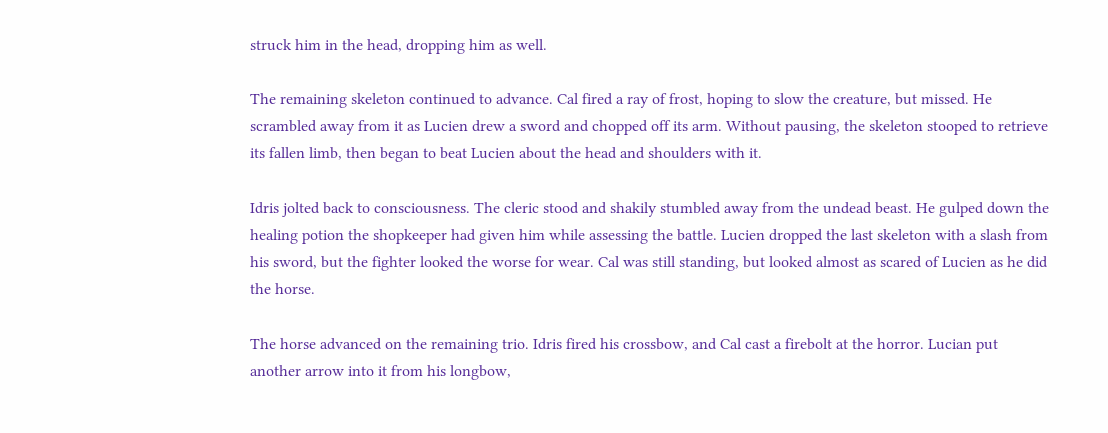struck him in the head, dropping him as well.

The remaining skeleton continued to advance. Cal fired a ray of frost, hoping to slow the creature, but missed. He scrambled away from it as Lucien drew a sword and chopped off its arm. Without pausing, the skeleton stooped to retrieve its fallen limb, then began to beat Lucien about the head and shoulders with it.

Idris jolted back to consciousness. The cleric stood and shakily stumbled away from the undead beast. He gulped down the healing potion the shopkeeper had given him while assessing the battle. Lucien dropped the last skeleton with a slash from his sword, but the fighter looked the worse for wear. Cal was still standing, but looked almost as scared of Lucien as he did the horse.

The horse advanced on the remaining trio. Idris fired his crossbow, and Cal cast a firebolt at the horror. Lucian put another arrow into it from his longbow,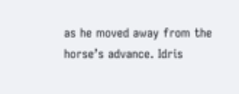as he moved away from the horse’s advance. Idris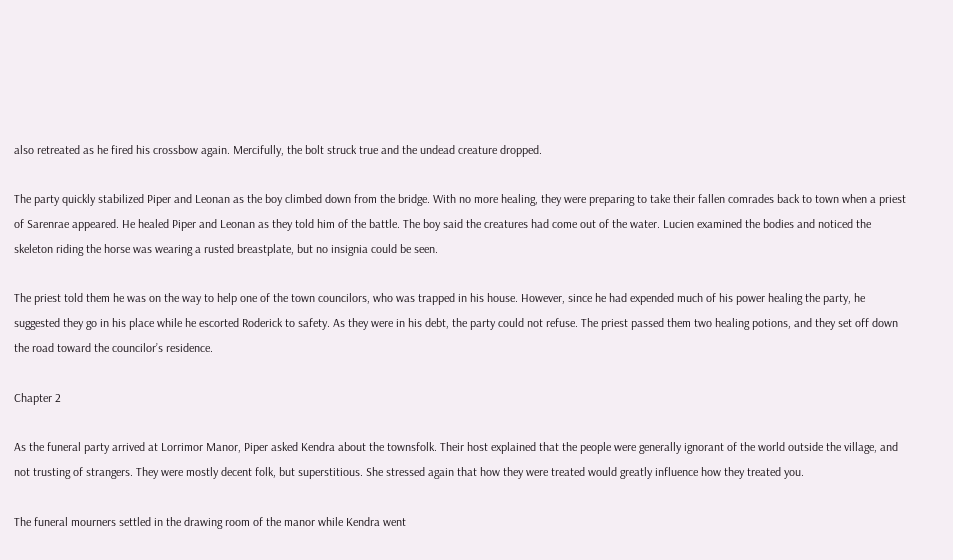also retreated as he fired his crossbow again. Mercifully, the bolt struck true and the undead creature dropped.

The party quickly stabilized Piper and Leonan as the boy climbed down from the bridge. With no more healing, they were preparing to take their fallen comrades back to town when a priest of Sarenrae appeared. He healed Piper and Leonan as they told him of the battle. The boy said the creatures had come out of the water. Lucien examined the bodies and noticed the skeleton riding the horse was wearing a rusted breastplate, but no insignia could be seen.

The priest told them he was on the way to help one of the town councilors, who was trapped in his house. However, since he had expended much of his power healing the party, he suggested they go in his place while he escorted Roderick to safety. As they were in his debt, the party could not refuse. The priest passed them two healing potions, and they set off down the road toward the councilor’s residence.

Chapter 2

As the funeral party arrived at Lorrimor Manor, Piper asked Kendra about the townsfolk. Their host explained that the people were generally ignorant of the world outside the village, and not trusting of strangers. They were mostly decent folk, but superstitious. She stressed again that how they were treated would greatly influence how they treated you.

The funeral mourners settled in the drawing room of the manor while Kendra went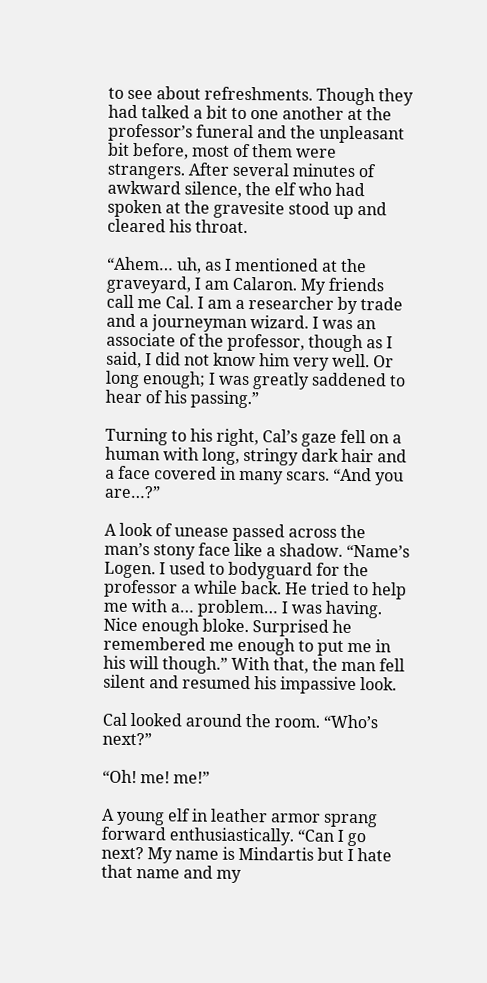to see about refreshments. Though they had talked a bit to one another at the professor’s funeral and the unpleasant bit before, most of them were strangers. After several minutes of awkward silence, the elf who had spoken at the gravesite stood up and cleared his throat.

“Ahem… uh, as I mentioned at the graveyard, I am Calaron. My friends call me Cal. I am a researcher by trade and a journeyman wizard. I was an associate of the professor, though as I said, I did not know him very well. Or long enough; I was greatly saddened to hear of his passing.”

Turning to his right, Cal’s gaze fell on a human with long, stringy dark hair and a face covered in many scars. “And you are…?”

A look of unease passed across the man’s stony face like a shadow. “Name’s Logen. I used to bodyguard for the professor a while back. He tried to help me with a… problem… I was having. Nice enough bloke. Surprised he remembered me enough to put me in his will though.” With that, the man fell silent and resumed his impassive look.

Cal looked around the room. “Who’s next?”

“Oh! me! me!”

A young elf in leather armor sprang forward enthusiastically. “Can I go next? My name is Mindartis but I hate that name and my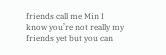friends call me Min I know you’re not really my friends yet but you can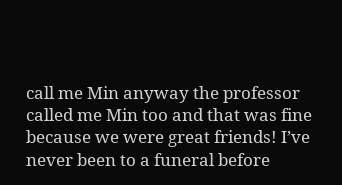call me Min anyway the professor called me Min too and that was fine because we were great friends! I’ve never been to a funeral before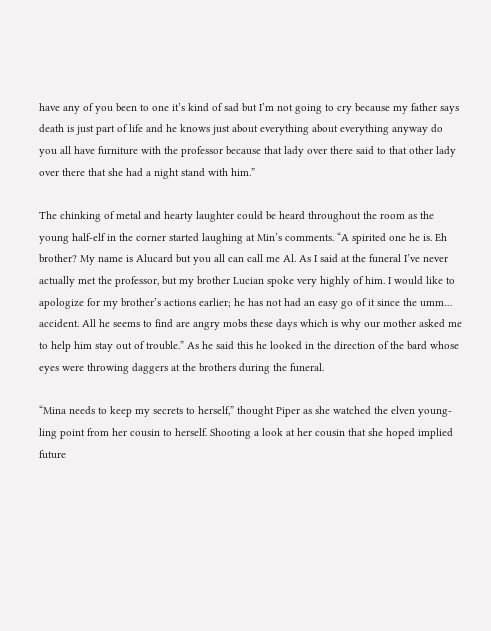have any of you been to one it’s kind of sad but I’m not going to cry because my father says death is just part of life and he knows just about everything about everything anyway do you all have furniture with the professor because that lady over there said to that other lady over there that she had a night stand with him.”

The chinking of metal and hearty laughter could be heard throughout the room as the young half-elf in the corner started laughing at Min’s comments. “A spirited one he is. Eh brother? My name is Alucard but you all can call me Al. As I said at the funeral I’ve never actually met the professor, but my brother Lucian spoke very highly of him. I would like to apologize for my brother’s actions earlier; he has not had an easy go of it since the umm… accident. All he seems to find are angry mobs these days which is why our mother asked me to help him stay out of trouble.” As he said this he looked in the direction of the bard whose eyes were throwing daggers at the brothers during the funeral.

“Mina needs to keep my secrets to herself,” thought Piper as she watched the elven young-ling point from her cousin to herself. Shooting a look at her cousin that she hoped implied future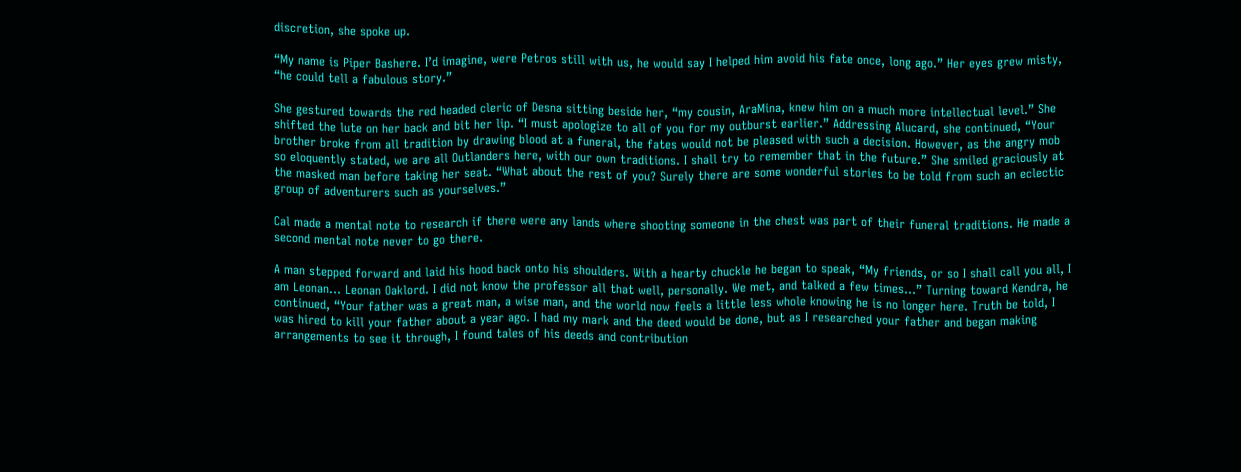discretion, she spoke up.

“My name is Piper Bashere. I’d imagine, were Petros still with us, he would say I helped him avoid his fate once, long ago.” Her eyes grew misty, “he could tell a fabulous story.”

She gestured towards the red headed cleric of Desna sitting beside her, “my cousin, AraMina, knew him on a much more intellectual level.” She shifted the lute on her back and bit her lip. “I must apologize to all of you for my outburst earlier.” Addressing Alucard, she continued, “Your brother broke from all tradition by drawing blood at a funeral, the fates would not be pleased with such a decision. However, as the angry mob so eloquently stated, we are all Outlanders here, with our own traditions. I shall try to remember that in the future.” She smiled graciously at the masked man before taking her seat. “What about the rest of you? Surely there are some wonderful stories to be told from such an eclectic group of adventurers such as yourselves.”

Cal made a mental note to research if there were any lands where shooting someone in the chest was part of their funeral traditions. He made a second mental note never to go there.

A man stepped forward and laid his hood back onto his shoulders. With a hearty chuckle he began to speak, “My friends, or so I shall call you all, I am Leonan… Leonan Oaklord. I did not know the professor all that well, personally. We met, and talked a few times…” Turning toward Kendra, he continued, “Your father was a great man, a wise man, and the world now feels a little less whole knowing he is no longer here. Truth be told, I was hired to kill your father about a year ago. I had my mark and the deed would be done, but as I researched your father and began making arrangements to see it through, I found tales of his deeds and contribution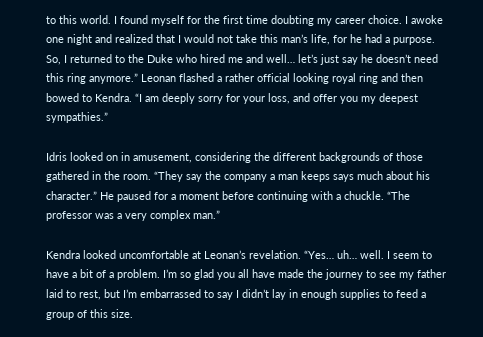to this world. I found myself for the first time doubting my career choice. I awoke one night and realized that I would not take this man’s life, for he had a purpose. So, I returned to the Duke who hired me and well… let’s just say he doesn’t need this ring anymore.” Leonan flashed a rather official looking royal ring and then bowed to Kendra. “I am deeply sorry for your loss, and offer you my deepest sympathies.”

Idris looked on in amusement, considering the different backgrounds of those gathered in the room. “They say the company a man keeps says much about his character.” He paused for a moment before continuing with a chuckle. “The professor was a very complex man.”

Kendra looked uncomfortable at Leonan’s revelation. “Yes… uh… well. I seem to have a bit of a problem. I’m so glad you all have made the journey to see my father laid to rest, but I’m embarrassed to say I didn’t lay in enough supplies to feed a group of this size.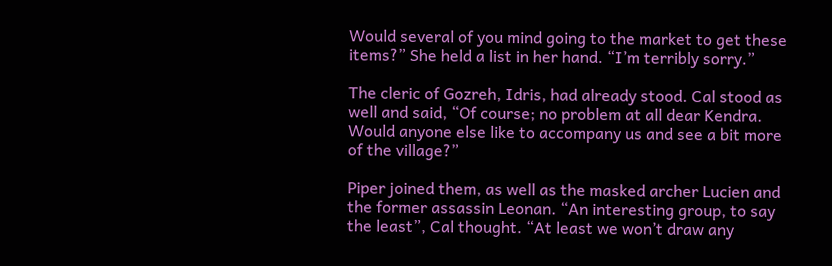Would several of you mind going to the market to get these items?” She held a list in her hand. “I’m terribly sorry.”

The cleric of Gozreh, Idris, had already stood. Cal stood as well and said, “Of course; no problem at all dear Kendra. Would anyone else like to accompany us and see a bit more of the village?”

Piper joined them, as well as the masked archer Lucien and the former assassin Leonan. “An interesting group, to say the least”, Cal thought. “At least we won’t draw any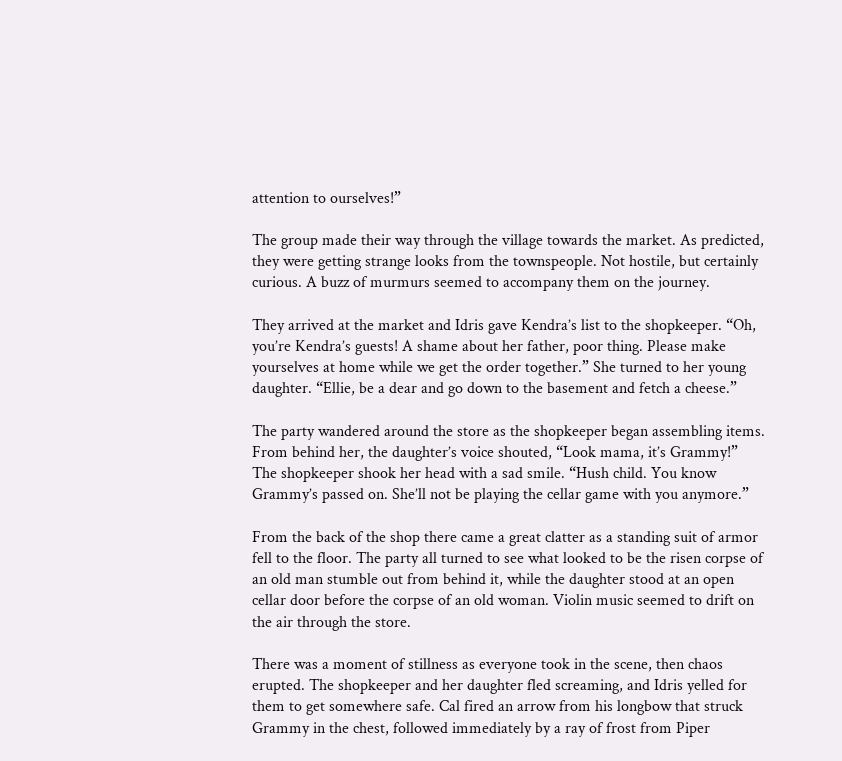attention to ourselves!”

The group made their way through the village towards the market. As predicted, they were getting strange looks from the townspeople. Not hostile, but certainly curious. A buzz of murmurs seemed to accompany them on the journey.

They arrived at the market and Idris gave Kendra’s list to the shopkeeper. “Oh, you’re Kendra’s guests! A shame about her father, poor thing. Please make yourselves at home while we get the order together.” She turned to her young daughter. “Ellie, be a dear and go down to the basement and fetch a cheese.”

The party wandered around the store as the shopkeeper began assembling items. From behind her, the daughter’s voice shouted, “Look mama, it’s Grammy!” The shopkeeper shook her head with a sad smile. “Hush child. You know Grammy’s passed on. She’ll not be playing the cellar game with you anymore.”

From the back of the shop there came a great clatter as a standing suit of armor fell to the floor. The party all turned to see what looked to be the risen corpse of an old man stumble out from behind it, while the daughter stood at an open cellar door before the corpse of an old woman. Violin music seemed to drift on the air through the store.

There was a moment of stillness as everyone took in the scene, then chaos erupted. The shopkeeper and her daughter fled screaming, and Idris yelled for them to get somewhere safe. Cal fired an arrow from his longbow that struck Grammy in the chest, followed immediately by a ray of frost from Piper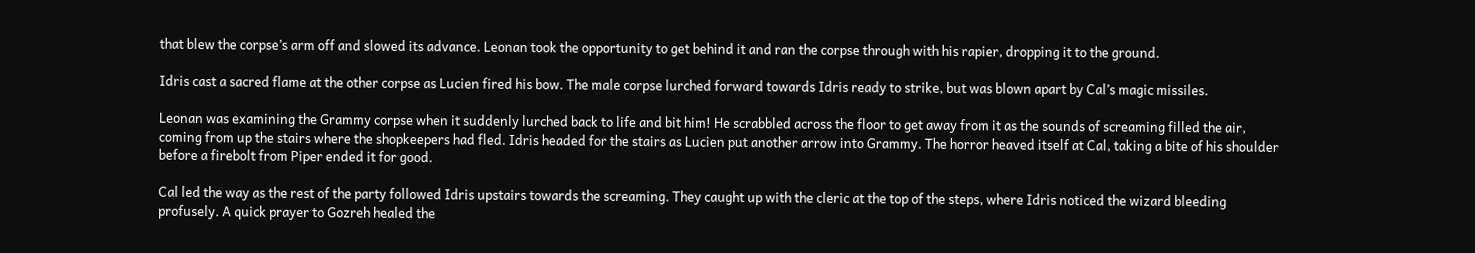that blew the corpse’s arm off and slowed its advance. Leonan took the opportunity to get behind it and ran the corpse through with his rapier, dropping it to the ground.

Idris cast a sacred flame at the other corpse as Lucien fired his bow. The male corpse lurched forward towards Idris ready to strike, but was blown apart by Cal’s magic missiles.

Leonan was examining the Grammy corpse when it suddenly lurched back to life and bit him! He scrabbled across the floor to get away from it as the sounds of screaming filled the air, coming from up the stairs where the shopkeepers had fled. Idris headed for the stairs as Lucien put another arrow into Grammy. The horror heaved itself at Cal, taking a bite of his shoulder before a firebolt from Piper ended it for good.

Cal led the way as the rest of the party followed Idris upstairs towards the screaming. They caught up with the cleric at the top of the steps, where Idris noticed the wizard bleeding profusely. A quick prayer to Gozreh healed the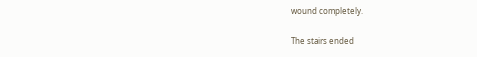wound completely.

The stairs ended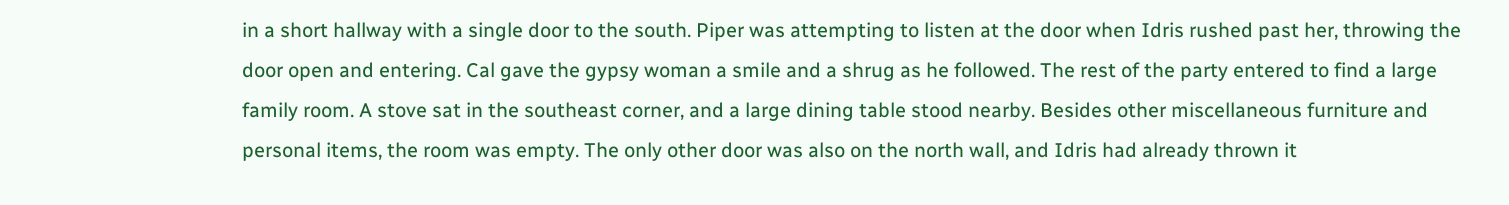in a short hallway with a single door to the south. Piper was attempting to listen at the door when Idris rushed past her, throwing the door open and entering. Cal gave the gypsy woman a smile and a shrug as he followed. The rest of the party entered to find a large family room. A stove sat in the southeast corner, and a large dining table stood nearby. Besides other miscellaneous furniture and personal items, the room was empty. The only other door was also on the north wall, and Idris had already thrown it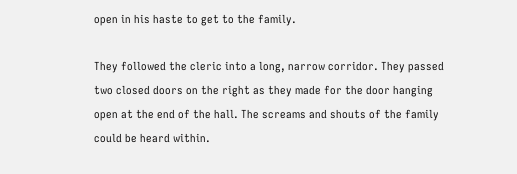open in his haste to get to the family.

They followed the cleric into a long, narrow corridor. They passed two closed doors on the right as they made for the door hanging open at the end of the hall. The screams and shouts of the family could be heard within.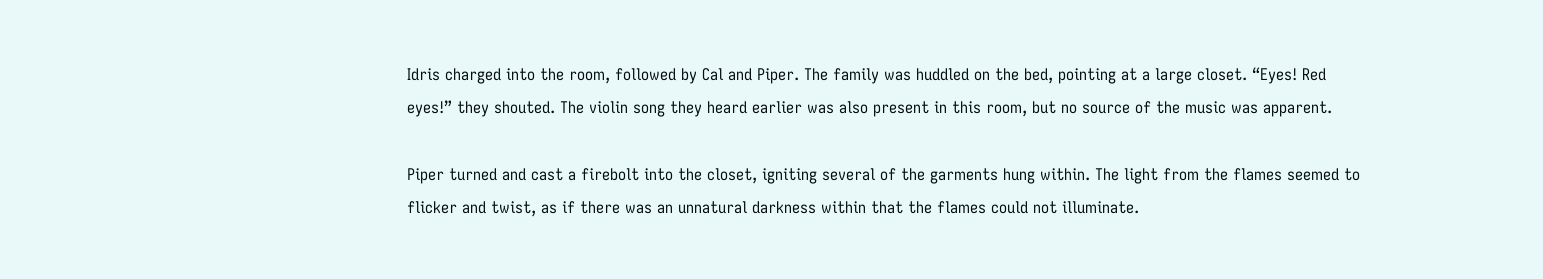Idris charged into the room, followed by Cal and Piper. The family was huddled on the bed, pointing at a large closet. “Eyes! Red eyes!” they shouted. The violin song they heard earlier was also present in this room, but no source of the music was apparent.

Piper turned and cast a firebolt into the closet, igniting several of the garments hung within. The light from the flames seemed to flicker and twist, as if there was an unnatural darkness within that the flames could not illuminate.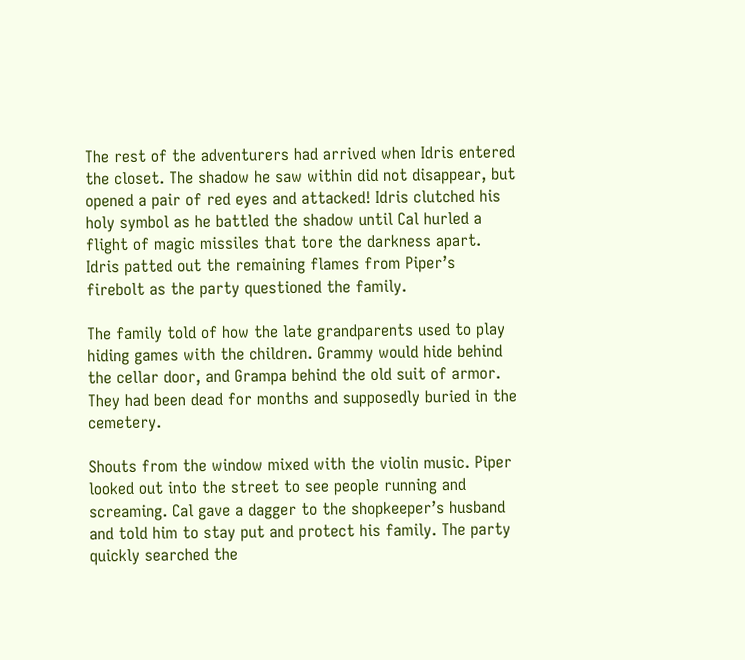The rest of the adventurers had arrived when Idris entered the closet. The shadow he saw within did not disappear, but opened a pair of red eyes and attacked! Idris clutched his holy symbol as he battled the shadow until Cal hurled a flight of magic missiles that tore the darkness apart. Idris patted out the remaining flames from Piper’s firebolt as the party questioned the family.

The family told of how the late grandparents used to play hiding games with the children. Grammy would hide behind the cellar door, and Grampa behind the old suit of armor. They had been dead for months and supposedly buried in the cemetery.

Shouts from the window mixed with the violin music. Piper looked out into the street to see people running and screaming. Cal gave a dagger to the shopkeeper’s husband and told him to stay put and protect his family. The party quickly searched the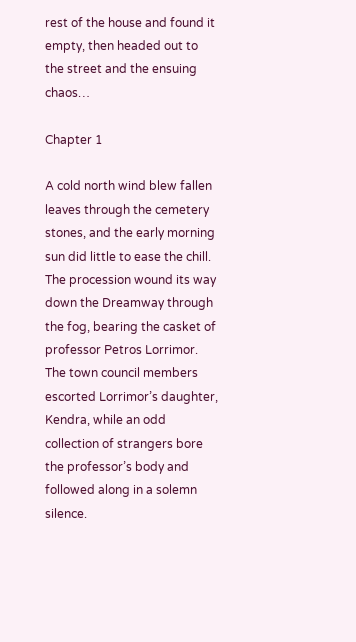rest of the house and found it empty, then headed out to the street and the ensuing chaos…

Chapter 1

A cold north wind blew fallen leaves through the cemetery stones, and the early morning sun did little to ease the chill. The procession wound its way down the Dreamway through the fog, bearing the casket of professor Petros Lorrimor. The town council members escorted Lorrimor’s daughter, Kendra, while an odd collection of strangers bore the professor’s body and followed along in a solemn silence.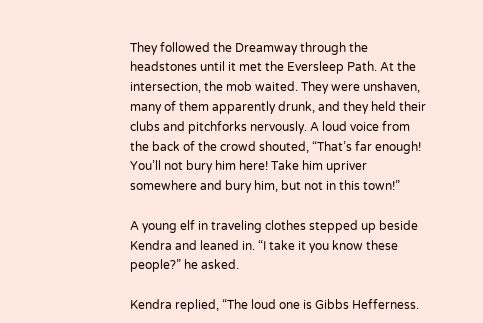They followed the Dreamway through the headstones until it met the Eversleep Path. At the intersection, the mob waited. They were unshaven, many of them apparently drunk, and they held their clubs and pitchforks nervously. A loud voice from the back of the crowd shouted, “That’s far enough! You’ll not bury him here! Take him upriver somewhere and bury him, but not in this town!”

A young elf in traveling clothes stepped up beside Kendra and leaned in. “I take it you know these people?” he asked.

Kendra replied, “The loud one is Gibbs Hefferness.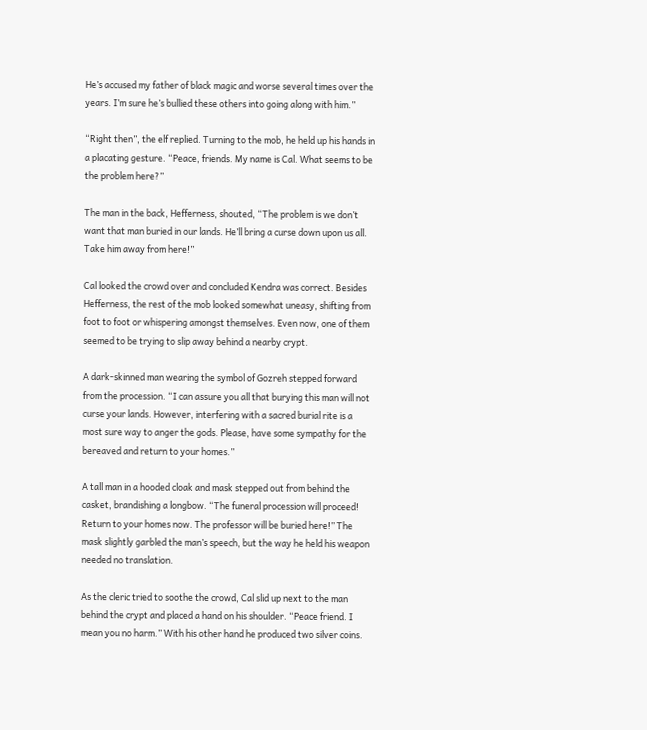He’s accused my father of black magic and worse several times over the years. I’m sure he’s bullied these others into going along with him.”

“Right then”, the elf replied. Turning to the mob, he held up his hands in a placating gesture. “Peace, friends. My name is Cal. What seems to be the problem here?”

The man in the back, Hefferness, shouted, “The problem is we don’t want that man buried in our lands. He’ll bring a curse down upon us all. Take him away from here!”

Cal looked the crowd over and concluded Kendra was correct. Besides Hefferness, the rest of the mob looked somewhat uneasy, shifting from foot to foot or whispering amongst themselves. Even now, one of them seemed to be trying to slip away behind a nearby crypt.

A dark-skinned man wearing the symbol of Gozreh stepped forward from the procession. “I can assure you all that burying this man will not curse your lands. However, interfering with a sacred burial rite is a most sure way to anger the gods. Please, have some sympathy for the bereaved and return to your homes.”

A tall man in a hooded cloak and mask stepped out from behind the casket, brandishing a longbow. “The funeral procession will proceed! Return to your homes now. The professor will be buried here!” The mask slightly garbled the man’s speech, but the way he held his weapon needed no translation.

As the cleric tried to soothe the crowd, Cal slid up next to the man behind the crypt and placed a hand on his shoulder. “Peace friend. I mean you no harm.” With his other hand he produced two silver coins.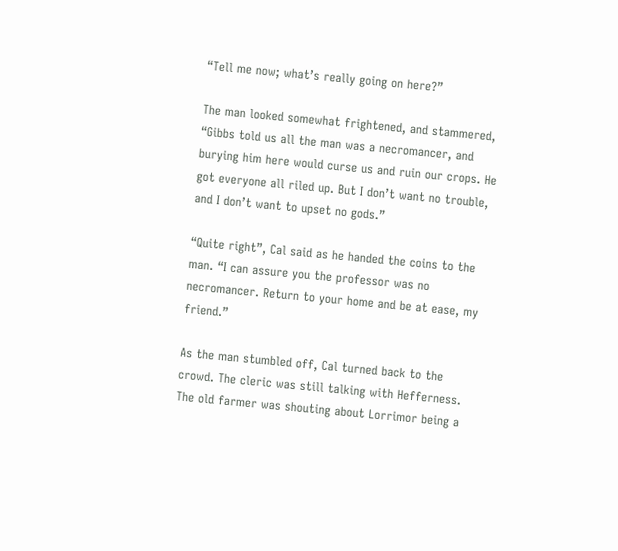“Tell me now; what’s really going on here?”

The man looked somewhat frightened, and stammered, “Gibbs told us all the man was a necromancer, and burying him here would curse us and ruin our crops. He got everyone all riled up. But I don’t want no trouble, and I don’t want to upset no gods.”

“Quite right”, Cal said as he handed the coins to the man. “I can assure you the professor was no necromancer. Return to your home and be at ease, my friend.”

As the man stumbled off, Cal turned back to the crowd. The cleric was still talking with Hefferness. The old farmer was shouting about Lorrimor being a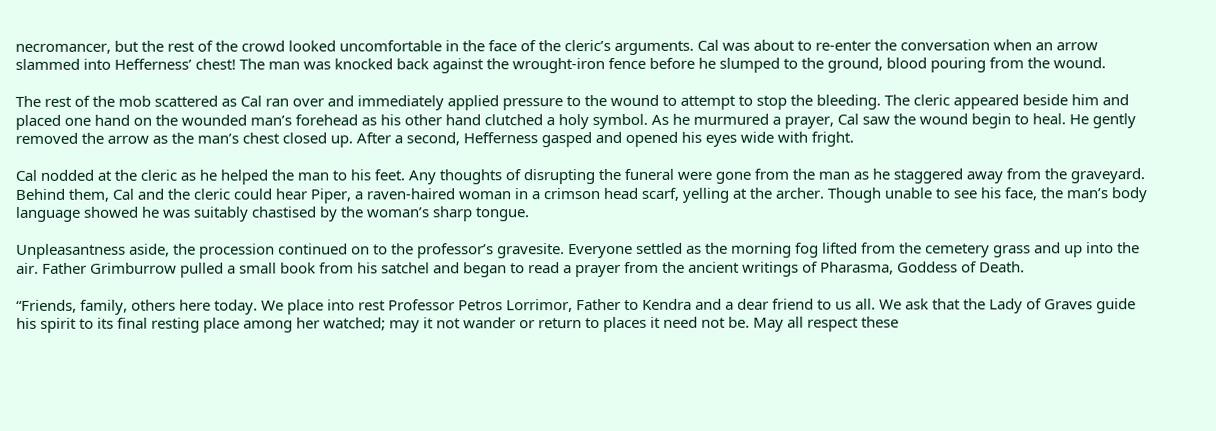necromancer, but the rest of the crowd looked uncomfortable in the face of the cleric’s arguments. Cal was about to re-enter the conversation when an arrow slammed into Hefferness’ chest! The man was knocked back against the wrought-iron fence before he slumped to the ground, blood pouring from the wound.

The rest of the mob scattered as Cal ran over and immediately applied pressure to the wound to attempt to stop the bleeding. The cleric appeared beside him and placed one hand on the wounded man’s forehead as his other hand clutched a holy symbol. As he murmured a prayer, Cal saw the wound begin to heal. He gently removed the arrow as the man’s chest closed up. After a second, Hefferness gasped and opened his eyes wide with fright.

Cal nodded at the cleric as he helped the man to his feet. Any thoughts of disrupting the funeral were gone from the man as he staggered away from the graveyard. Behind them, Cal and the cleric could hear Piper, a raven-haired woman in a crimson head scarf, yelling at the archer. Though unable to see his face, the man’s body language showed he was suitably chastised by the woman’s sharp tongue.

Unpleasantness aside, the procession continued on to the professor’s gravesite. Everyone settled as the morning fog lifted from the cemetery grass and up into the air. Father Grimburrow pulled a small book from his satchel and began to read a prayer from the ancient writings of Pharasma, Goddess of Death.

“Friends, family, others here today. We place into rest Professor Petros Lorrimor, Father to Kendra and a dear friend to us all. We ask that the Lady of Graves guide his spirit to its final resting place among her watched; may it not wander or return to places it need not be. May all respect these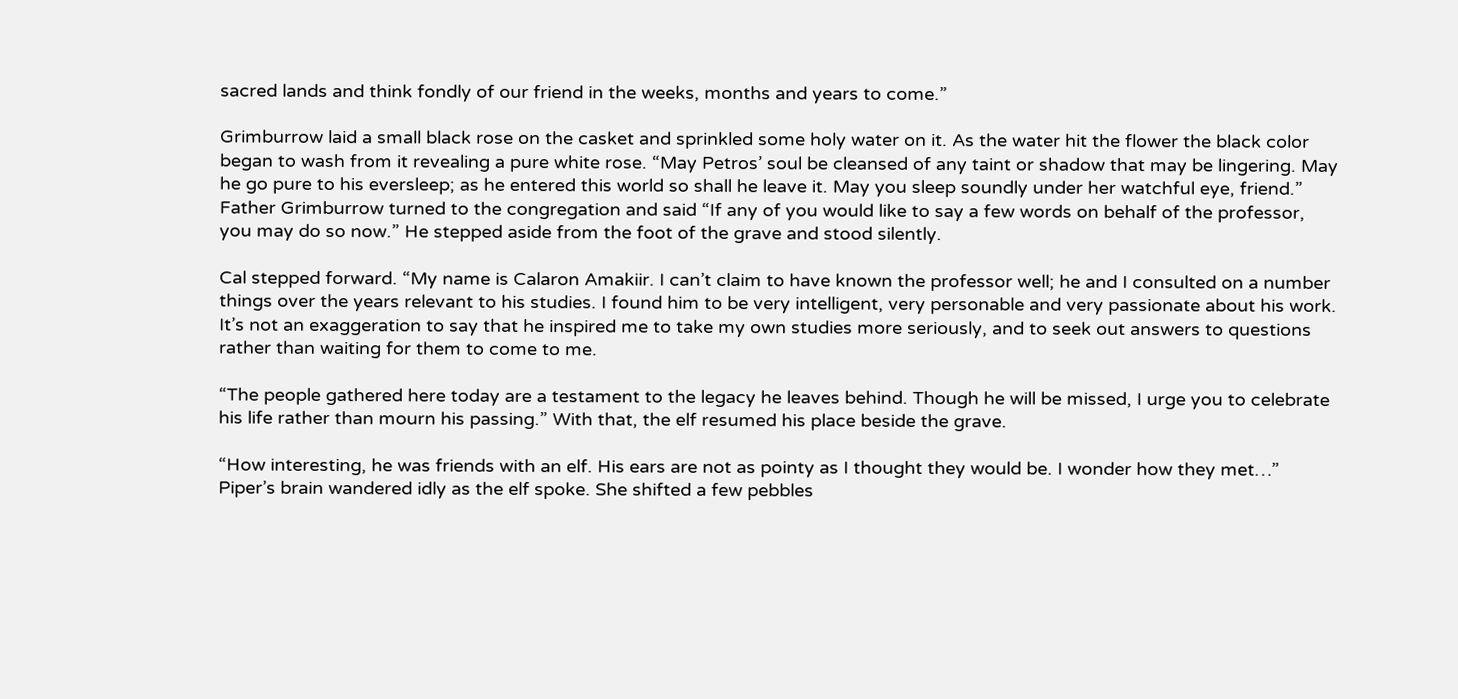sacred lands and think fondly of our friend in the weeks, months and years to come.”

Grimburrow laid a small black rose on the casket and sprinkled some holy water on it. As the water hit the flower the black color began to wash from it revealing a pure white rose. “May Petros’ soul be cleansed of any taint or shadow that may be lingering. May he go pure to his eversleep; as he entered this world so shall he leave it. May you sleep soundly under her watchful eye, friend.” Father Grimburrow turned to the congregation and said “If any of you would like to say a few words on behalf of the professor, you may do so now.” He stepped aside from the foot of the grave and stood silently.

Cal stepped forward. “My name is Calaron Amakiir. I can’t claim to have known the professor well; he and I consulted on a number things over the years relevant to his studies. I found him to be very intelligent, very personable and very passionate about his work. It’s not an exaggeration to say that he inspired me to take my own studies more seriously, and to seek out answers to questions rather than waiting for them to come to me.

“The people gathered here today are a testament to the legacy he leaves behind. Though he will be missed, I urge you to celebrate his life rather than mourn his passing.” With that, the elf resumed his place beside the grave.

“How interesting, he was friends with an elf. His ears are not as pointy as I thought they would be. I wonder how they met…” Piper’s brain wandered idly as the elf spoke. She shifted a few pebbles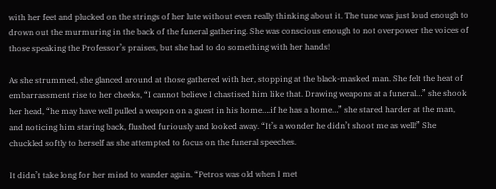with her feet and plucked on the strings of her lute without even really thinking about it. The tune was just loud enough to drown out the murmuring in the back of the funeral gathering. She was conscious enough to not overpower the voices of those speaking the Professor’s praises, but she had to do something with her hands!

As she strummed, she glanced around at those gathered with her, stopping at the black-masked man. She felt the heat of embarrassment rise to her cheeks, “I cannot believe I chastised him like that. Drawing weapons at a funeral…” she shook her head, “he may have well pulled a weapon on a guest in his home….if he has a home…” she stared harder at the man, and noticing him staring back, flushed furiously and looked away. “It’s a wonder he didn’t shoot me as well!” She chuckled softly to herself as she attempted to focus on the funeral speeches.

It didn’t take long for her mind to wander again. “Petros was old when I met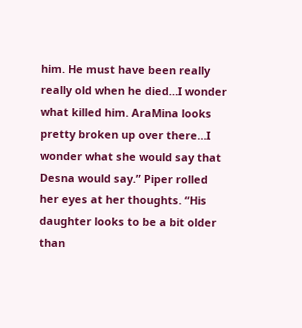him. He must have been really really old when he died…I wonder what killed him. AraMina looks pretty broken up over there…I wonder what she would say that Desna would say.” Piper rolled her eyes at her thoughts. “His daughter looks to be a bit older than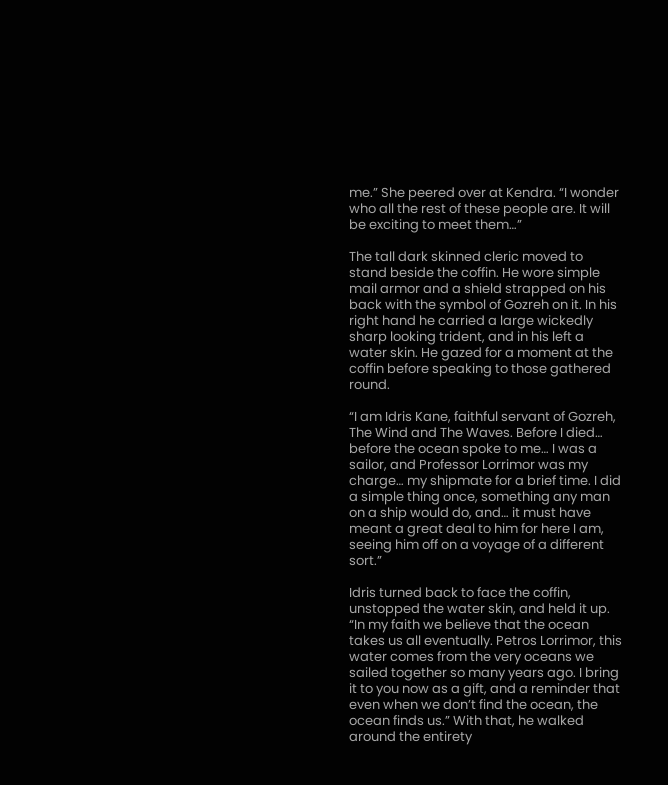me.” She peered over at Kendra. “I wonder who all the rest of these people are. It will be exciting to meet them…”

The tall dark skinned cleric moved to stand beside the coffin. He wore simple mail armor and a shield strapped on his back with the symbol of Gozreh on it. In his right hand he carried a large wickedly sharp looking trident, and in his left a water skin. He gazed for a moment at the coffin before speaking to those gathered round.

“I am Idris Kane, faithful servant of Gozreh, The Wind and The Waves. Before I died… before the ocean spoke to me… I was a sailor, and Professor Lorrimor was my charge… my shipmate for a brief time. I did a simple thing once, something any man on a ship would do, and… it must have meant a great deal to him for here I am, seeing him off on a voyage of a different sort.”

Idris turned back to face the coffin, unstopped the water skin, and held it up. “In my faith we believe that the ocean takes us all eventually. Petros Lorrimor, this water comes from the very oceans we sailed together so many years ago. I bring it to you now as a gift, and a reminder that even when we don’t find the ocean, the ocean finds us.” With that, he walked around the entirety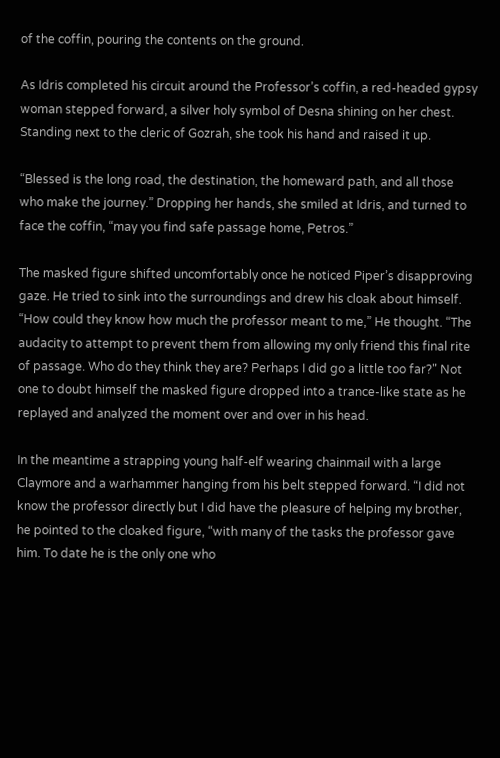of the coffin, pouring the contents on the ground.

As Idris completed his circuit around the Professor’s coffin, a red-headed gypsy woman stepped forward, a silver holy symbol of Desna shining on her chest. Standing next to the cleric of Gozrah, she took his hand and raised it up.

“Blessed is the long road, the destination, the homeward path, and all those who make the journey.” Dropping her hands, she smiled at Idris, and turned to face the coffin, “may you find safe passage home, Petros.”

The masked figure shifted uncomfortably once he noticed Piper’s disapproving gaze. He tried to sink into the surroundings and drew his cloak about himself. “How could they know how much the professor meant to me,” He thought. “The audacity to attempt to prevent them from allowing my only friend this final rite of passage. Who do they think they are? Perhaps I did go a little too far?" Not one to doubt himself the masked figure dropped into a trance-like state as he replayed and analyzed the moment over and over in his head.

In the meantime a strapping young half-elf wearing chainmail with a large Claymore and a warhammer hanging from his belt stepped forward. “I did not know the professor directly but I did have the pleasure of helping my brother, he pointed to the cloaked figure, “with many of the tasks the professor gave him. To date he is the only one who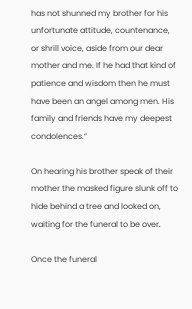has not shunned my brother for his unfortunate attitude, countenance, or shrill voice, aside from our dear mother and me. If he had that kind of patience and wisdom then he must have been an angel among men. His family and friends have my deepest condolences.”

On hearing his brother speak of their mother the masked figure slunk off to hide behind a tree and looked on, waiting for the funeral to be over.

Once the funeral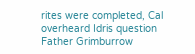rites were completed, Cal overheard Idris question Father Grimburrow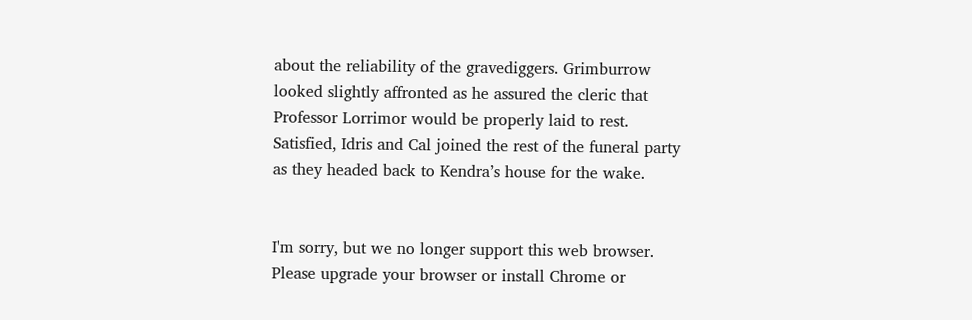about the reliability of the gravediggers. Grimburrow looked slightly affronted as he assured the cleric that Professor Lorrimor would be properly laid to rest. Satisfied, Idris and Cal joined the rest of the funeral party as they headed back to Kendra’s house for the wake.


I'm sorry, but we no longer support this web browser. Please upgrade your browser or install Chrome or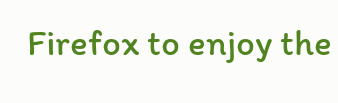Firefox to enjoy the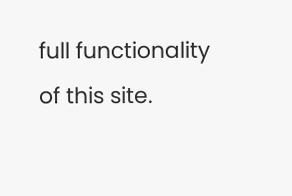full functionality of this site.